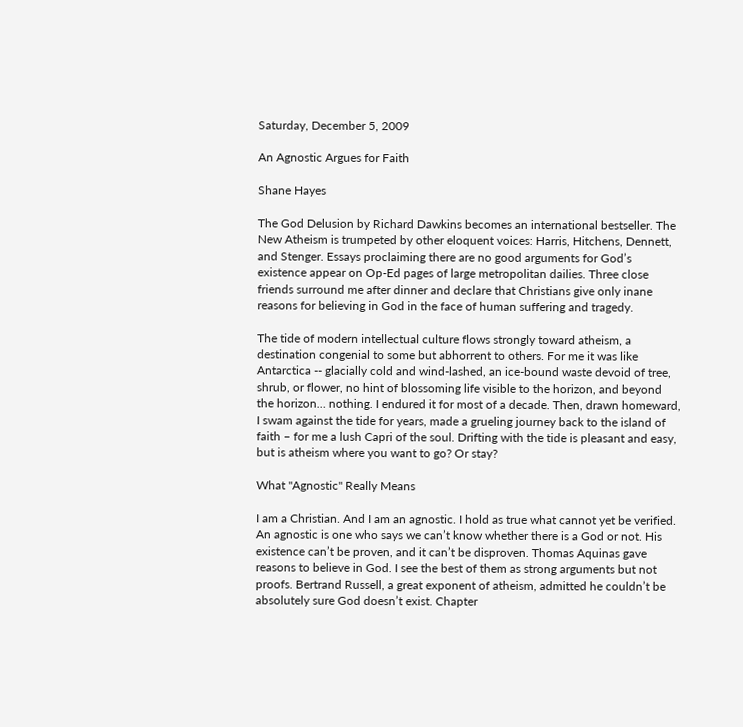Saturday, December 5, 2009

An Agnostic Argues for Faith

Shane Hayes

The God Delusion by Richard Dawkins becomes an international bestseller. The New Atheism is trumpeted by other eloquent voices: Harris, Hitchens, Dennett, and Stenger. Essays proclaiming there are no good arguments for God’s existence appear on Op-Ed pages of large metropolitan dailies. Three close friends surround me after dinner and declare that Christians give only inane reasons for believing in God in the face of human suffering and tragedy.

The tide of modern intellectual culture flows strongly toward atheism, a destination congenial to some but abhorrent to others. For me it was like Antarctica -- glacially cold and wind-lashed, an ice-bound waste devoid of tree, shrub, or flower, no hint of blossoming life visible to the horizon, and beyond the horizon… nothing. I endured it for most of a decade. Then, drawn homeward, I swam against the tide for years, made a grueling journey back to the island of faith – for me a lush Capri of the soul. Drifting with the tide is pleasant and easy, but is atheism where you want to go? Or stay?

What "Agnostic" Really Means

I am a Christian. And I am an agnostic. I hold as true what cannot yet be verified. An agnostic is one who says we can’t know whether there is a God or not. His existence can’t be proven, and it can’t be disproven. Thomas Aquinas gave reasons to believe in God. I see the best of them as strong arguments but not proofs. Bertrand Russell, a great exponent of atheism, admitted he couldn’t be absolutely sure God doesn’t exist. Chapter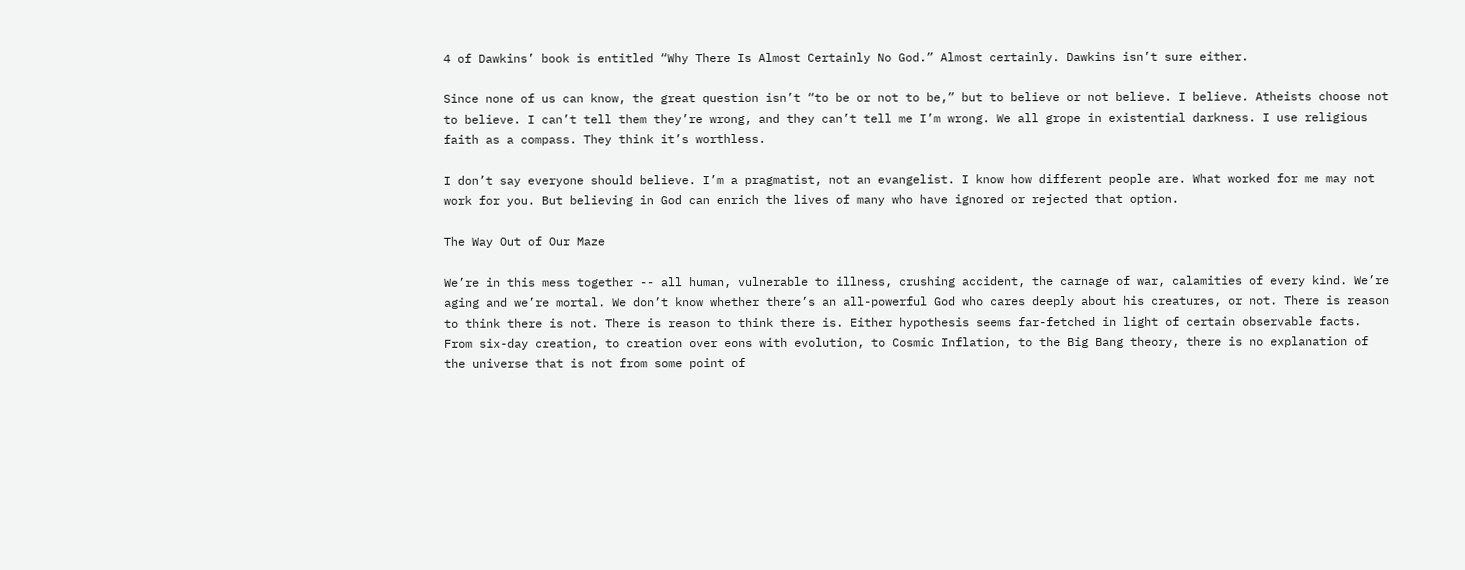4 of Dawkins’ book is entitled “Why There Is Almost Certainly No God.” Almost certainly. Dawkins isn’t sure either.

Since none of us can know, the great question isn’t “to be or not to be,” but to believe or not believe. I believe. Atheists choose not to believe. I can’t tell them they’re wrong, and they can’t tell me I’m wrong. We all grope in existential darkness. I use religious faith as a compass. They think it’s worthless.

I don’t say everyone should believe. I’m a pragmatist, not an evangelist. I know how different people are. What worked for me may not work for you. But believing in God can enrich the lives of many who have ignored or rejected that option.

The Way Out of Our Maze

We’re in this mess together -- all human, vulnerable to illness, crushing accident, the carnage of war, calamities of every kind. We’re aging and we’re mortal. We don’t know whether there’s an all-powerful God who cares deeply about his creatures, or not. There is reason to think there is not. There is reason to think there is. Either hypothesis seems far-fetched in light of certain observable facts. From six-day creation, to creation over eons with evolution, to Cosmic Inflation, to the Big Bang theory, there is no explanation of the universe that is not from some point of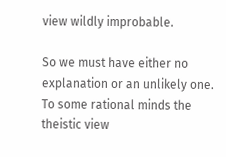view wildly improbable.

So we must have either no explanation or an unlikely one. To some rational minds the theistic view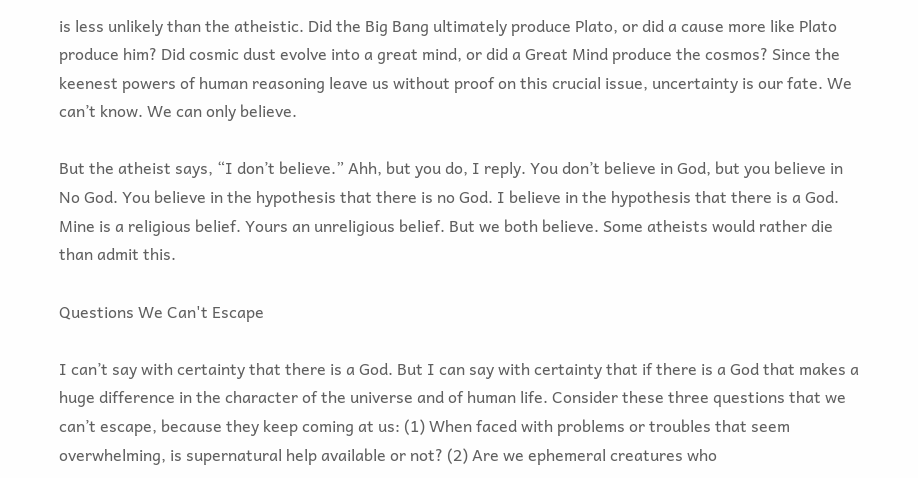is less unlikely than the atheistic. Did the Big Bang ultimately produce Plato, or did a cause more like Plato produce him? Did cosmic dust evolve into a great mind, or did a Great Mind produce the cosmos? Since the keenest powers of human reasoning leave us without proof on this crucial issue, uncertainty is our fate. We can’t know. We can only believe.

But the atheist says, “I don’t believe.” Ahh, but you do, I reply. You don’t believe in God, but you believe in No God. You believe in the hypothesis that there is no God. I believe in the hypothesis that there is a God. Mine is a religious belief. Yours an unreligious belief. But we both believe. Some atheists would rather die than admit this.

Questions We Can't Escape

I can’t say with certainty that there is a God. But I can say with certainty that if there is a God that makes a huge difference in the character of the universe and of human life. Consider these three questions that we can’t escape, because they keep coming at us: (1) When faced with problems or troubles that seem overwhelming, is supernatural help available or not? (2) Are we ephemeral creatures who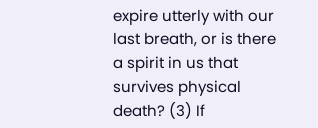expire utterly with our last breath, or is there a spirit in us that survives physical death? (3) If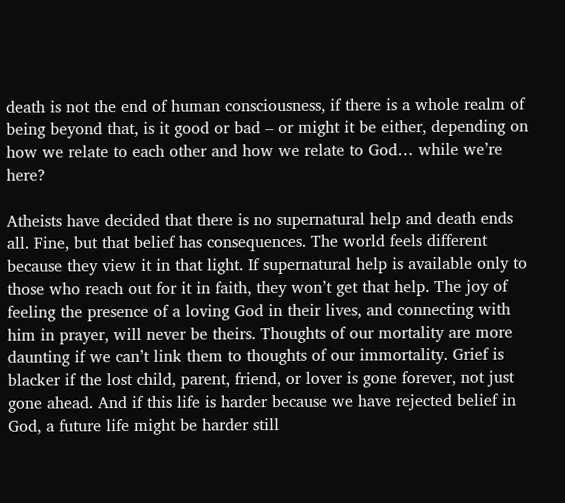death is not the end of human consciousness, if there is a whole realm of being beyond that, is it good or bad – or might it be either, depending on how we relate to each other and how we relate to God… while we’re here?

Atheists have decided that there is no supernatural help and death ends all. Fine, but that belief has consequences. The world feels different because they view it in that light. If supernatural help is available only to those who reach out for it in faith, they won’t get that help. The joy of feeling the presence of a loving God in their lives, and connecting with him in prayer, will never be theirs. Thoughts of our mortality are more daunting if we can’t link them to thoughts of our immortality. Grief is blacker if the lost child, parent, friend, or lover is gone forever, not just gone ahead. And if this life is harder because we have rejected belief in God, a future life might be harder still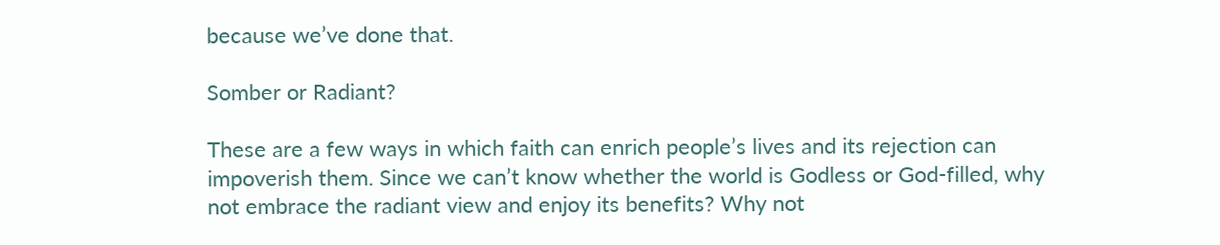because we’ve done that.

Somber or Radiant?

These are a few ways in which faith can enrich people’s lives and its rejection can impoverish them. Since we can’t know whether the world is Godless or God-filled, why not embrace the radiant view and enjoy its benefits? Why not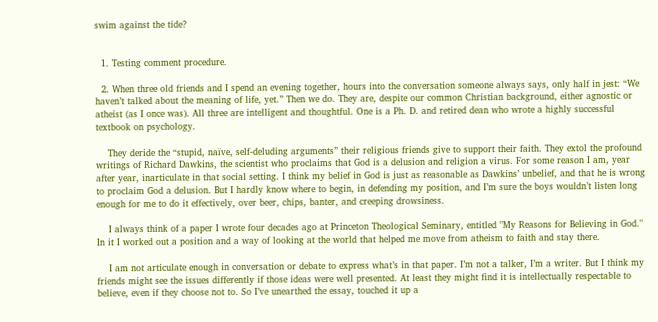swim against the tide?


  1. Testing comment procedure.

  2. When three old friends and I spend an evening together, hours into the conversation someone always says, only half in jest: “We haven’t talked about the meaning of life, yet.” Then we do. They are, despite our common Christian background, either agnostic or atheist (as I once was). All three are intelligent and thoughtful. One is a Ph. D. and retired dean who wrote a highly successful textbook on psychology.

    They deride the “stupid, naïve, self-deluding arguments” their religious friends give to support their faith. They extol the profound writings of Richard Dawkins, the scientist who proclaims that God is a delusion and religion a virus. For some reason I am, year after year, inarticulate in that social setting. I think my belief in God is just as reasonable as Dawkins’ unbelief, and that he is wrong to proclaim God a delusion. But I hardly know where to begin, in defending my position, and I’m sure the boys wouldn’t listen long enough for me to do it effectively, over beer, chips, banter, and creeping drowsiness.

    I always think of a paper I wrote four decades ago at Princeton Theological Seminary, entitled "My Reasons for Believing in God." In it I worked out a position and a way of looking at the world that helped me move from atheism to faith and stay there.

    I am not articulate enough in conversation or debate to express what’s in that paper. I’m not a talker, I’m a writer. But I think my friends might see the issues differently if those ideas were well presented. At least they might find it is intellectually respectable to believe, even if they choose not to. So I’ve unearthed the essay, touched it up a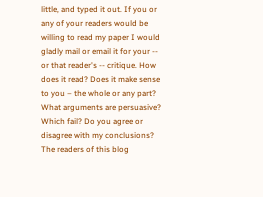little, and typed it out. If you or any of your readers would be willing to read my paper I would gladly mail or email it for your -- or that reader's -- critique. How does it read? Does it make sense to you – the whole or any part? What arguments are persuasive? Which fail? Do you agree or disagree with my conclusions? The readers of this blog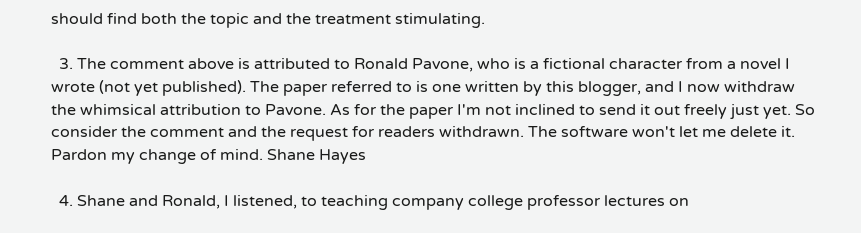should find both the topic and the treatment stimulating.

  3. The comment above is attributed to Ronald Pavone, who is a fictional character from a novel I wrote (not yet published). The paper referred to is one written by this blogger, and I now withdraw the whimsical attribution to Pavone. As for the paper I'm not inclined to send it out freely just yet. So consider the comment and the request for readers withdrawn. The software won't let me delete it. Pardon my change of mind. Shane Hayes

  4. Shane and Ronald, I listened, to teaching company college professor lectures on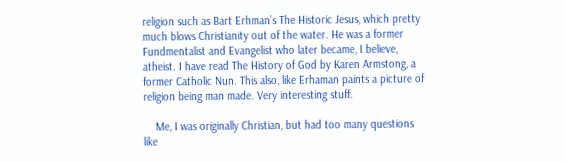religion such as Bart Erhman’s The Historic Jesus, which pretty much blows Christianity out of the water. He was a former Fundmentalist and Evangelist who later became, I believe, atheist. I have read The History of God by Karen Armstong, a former Catholic Nun. This also, like Erhaman paints a picture of religion being man made. Very interesting stuff.

    Me, I was originally Christian, but had too many questions like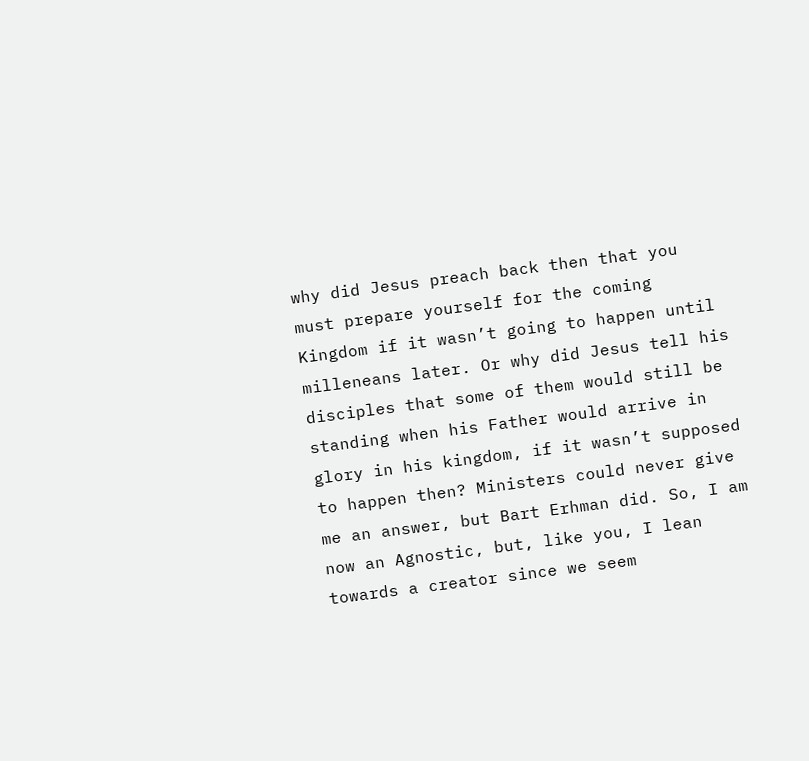why did Jesus preach back then that you must prepare yourself for the coming Kingdom if it wasn’t going to happen until milleneans later. Or why did Jesus tell his disciples that some of them would still be standing when his Father would arrive in glory in his kingdom, if it wasn’t supposed to happen then? Ministers could never give me an answer, but Bart Erhman did. So, I am now an Agnostic, but, like you, I lean towards a creator since we seem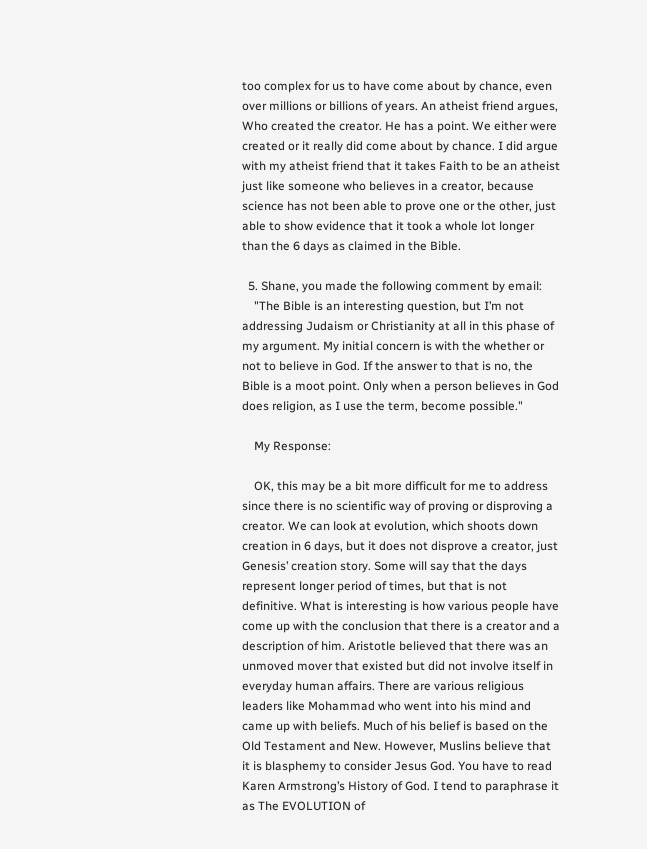too complex for us to have come about by chance, even over millions or billions of years. An atheist friend argues, Who created the creator. He has a point. We either were created or it really did come about by chance. I did argue with my atheist friend that it takes Faith to be an atheist just like someone who believes in a creator, because science has not been able to prove one or the other, just able to show evidence that it took a whole lot longer than the 6 days as claimed in the Bible.

  5. Shane, you made the following comment by email:
    "The Bible is an interesting question, but I’m not addressing Judaism or Christianity at all in this phase of my argument. My initial concern is with the whether or not to believe in God. If the answer to that is no, the Bible is a moot point. Only when a person believes in God does religion, as I use the term, become possible."

    My Response:

    OK, this may be a bit more difficult for me to address since there is no scientific way of proving or disproving a creator. We can look at evolution, which shoots down creation in 6 days, but it does not disprove a creator, just Genesis’ creation story. Some will say that the days represent longer period of times, but that is not definitive. What is interesting is how various people have come up with the conclusion that there is a creator and a description of him. Aristotle believed that there was an unmoved mover that existed but did not involve itself in everyday human affairs. There are various religious leaders like Mohammad who went into his mind and came up with beliefs. Much of his belief is based on the Old Testament and New. However, Muslins believe that it is blasphemy to consider Jesus God. You have to read Karen Armstrong’s History of God. I tend to paraphrase it as The EVOLUTION of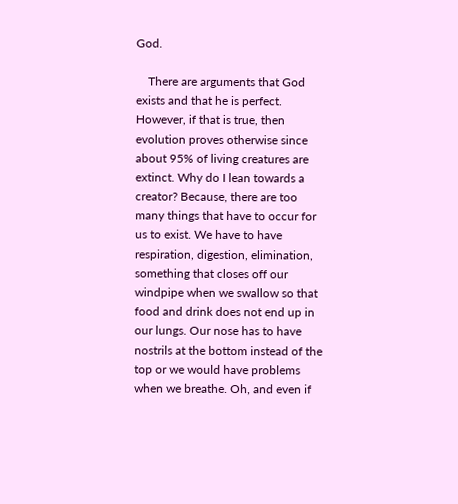God.

    There are arguments that God exists and that he is perfect. However, if that is true, then evolution proves otherwise since about 95% of living creatures are extinct. Why do I lean towards a creator? Because, there are too many things that have to occur for us to exist. We have to have respiration, digestion, elimination, something that closes off our windpipe when we swallow so that food and drink does not end up in our lungs. Our nose has to have nostrils at the bottom instead of the top or we would have problems when we breathe. Oh, and even if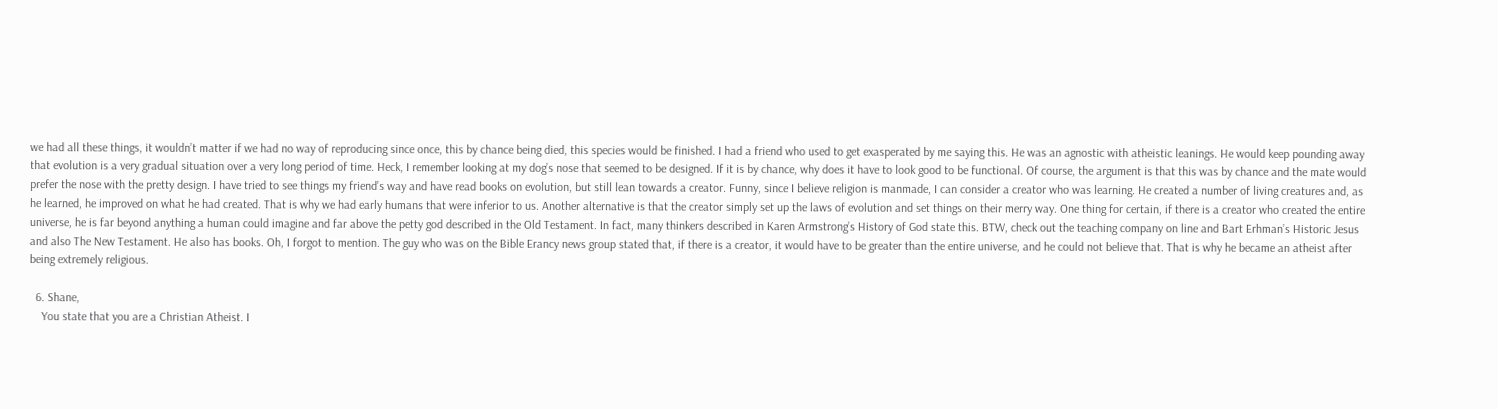we had all these things, it wouldn’t matter if we had no way of reproducing since once, this by chance being died, this species would be finished. I had a friend who used to get exasperated by me saying this. He was an agnostic with atheistic leanings. He would keep pounding away that evolution is a very gradual situation over a very long period of time. Heck, I remember looking at my dog’s nose that seemed to be designed. If it is by chance, why does it have to look good to be functional. Of course, the argument is that this was by chance and the mate would prefer the nose with the pretty design. I have tried to see things my friend’s way and have read books on evolution, but still lean towards a creator. Funny, since I believe religion is manmade, I can consider a creator who was learning. He created a number of living creatures and, as he learned, he improved on what he had created. That is why we had early humans that were inferior to us. Another alternative is that the creator simply set up the laws of evolution and set things on their merry way. One thing for certain, if there is a creator who created the entire universe, he is far beyond anything a human could imagine and far above the petty god described in the Old Testament. In fact, many thinkers described in Karen Armstrong’s History of God state this. BTW, check out the teaching company on line and Bart Erhman’s Historic Jesus and also The New Testament. He also has books. Oh, I forgot to mention. The guy who was on the Bible Erancy news group stated that, if there is a creator, it would have to be greater than the entire universe, and he could not believe that. That is why he became an atheist after being extremely religious.

  6. Shane,
    You state that you are a Christian Atheist. I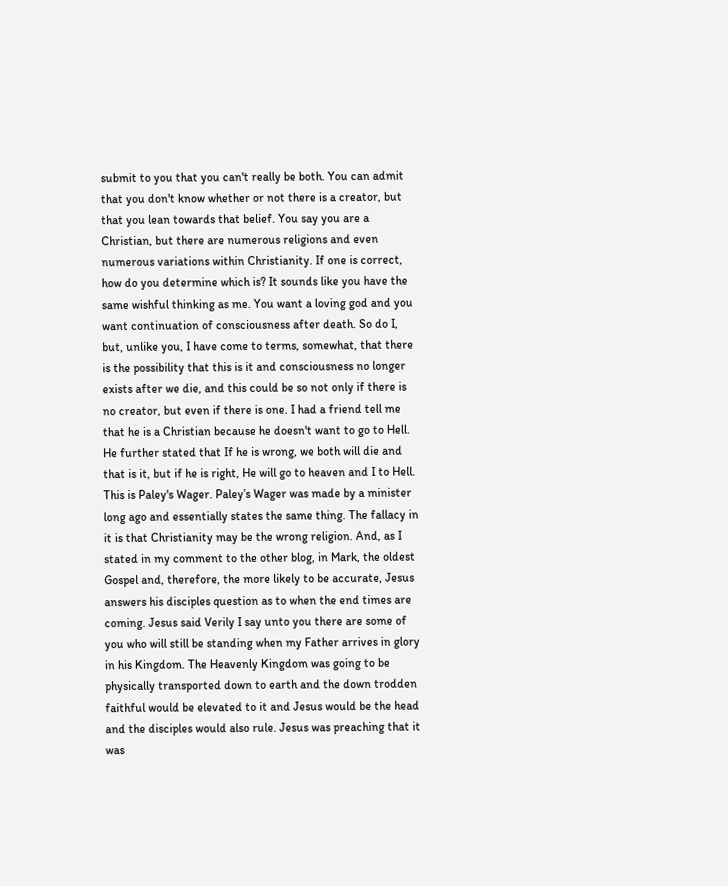submit to you that you can't really be both. You can admit that you don't know whether or not there is a creator, but that you lean towards that belief. You say you are a Christian, but there are numerous religions and even numerous variations within Christianity. If one is correct, how do you determine which is? It sounds like you have the same wishful thinking as me. You want a loving god and you want continuation of consciousness after death. So do I, but, unlike you, I have come to terms, somewhat, that there is the possibility that this is it and consciousness no longer exists after we die, and this could be so not only if there is no creator, but even if there is one. I had a friend tell me that he is a Christian because he doesn't want to go to Hell. He further stated that If he is wrong, we both will die and that is it, but if he is right, He will go to heaven and I to Hell. This is Paley's Wager. Paley’s Wager was made by a minister long ago and essentially states the same thing. The fallacy in it is that Christianity may be the wrong religion. And, as I stated in my comment to the other blog, in Mark, the oldest Gospel and, therefore, the more likely to be accurate, Jesus answers his disciples question as to when the end times are coming. Jesus said Verily I say unto you there are some of you who will still be standing when my Father arrives in glory in his Kingdom. The Heavenly Kingdom was going to be physically transported down to earth and the down trodden faithful would be elevated to it and Jesus would be the head and the disciples would also rule. Jesus was preaching that it was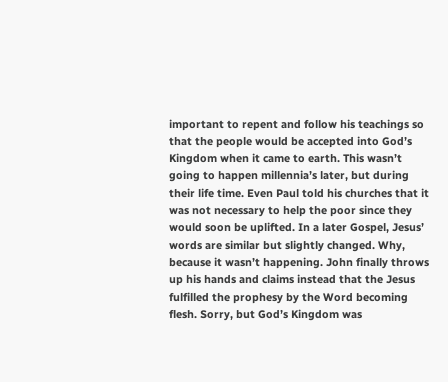important to repent and follow his teachings so that the people would be accepted into God’s Kingdom when it came to earth. This wasn’t going to happen millennia’s later, but during their life time. Even Paul told his churches that it was not necessary to help the poor since they would soon be uplifted. In a later Gospel, Jesus’ words are similar but slightly changed. Why, because it wasn’t happening. John finally throws up his hands and claims instead that the Jesus fulfilled the prophesy by the Word becoming flesh. Sorry, but God’s Kingdom was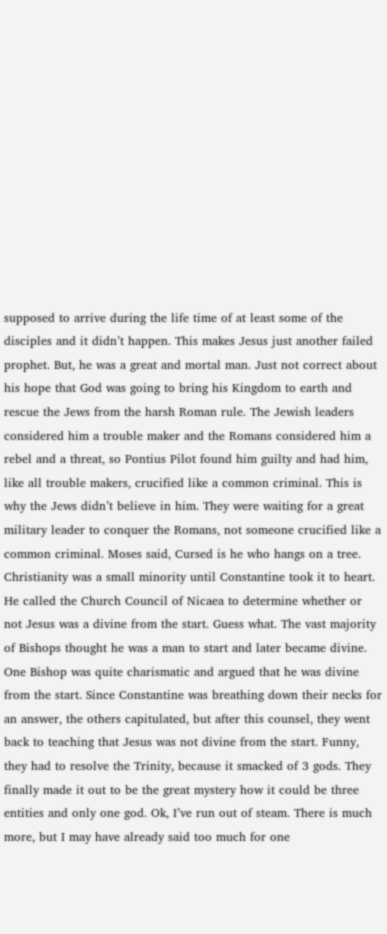supposed to arrive during the life time of at least some of the disciples and it didn’t happen. This makes Jesus just another failed prophet. But, he was a great and mortal man. Just not correct about his hope that God was going to bring his Kingdom to earth and rescue the Jews from the harsh Roman rule. The Jewish leaders considered him a trouble maker and the Romans considered him a rebel and a threat, so Pontius Pilot found him guilty and had him, like all trouble makers, crucified like a common criminal. This is why the Jews didn’t believe in him. They were waiting for a great military leader to conquer the Romans, not someone crucified like a common criminal. Moses said, Cursed is he who hangs on a tree. Christianity was a small minority until Constantine took it to heart. He called the Church Council of Nicaea to determine whether or not Jesus was a divine from the start. Guess what. The vast majority of Bishops thought he was a man to start and later became divine. One Bishop was quite charismatic and argued that he was divine from the start. Since Constantine was breathing down their necks for an answer, the others capitulated, but after this counsel, they went back to teaching that Jesus was not divine from the start. Funny, they had to resolve the Trinity, because it smacked of 3 gods. They finally made it out to be the great mystery how it could be three entities and only one god. Ok, I’ve run out of steam. There is much more, but I may have already said too much for one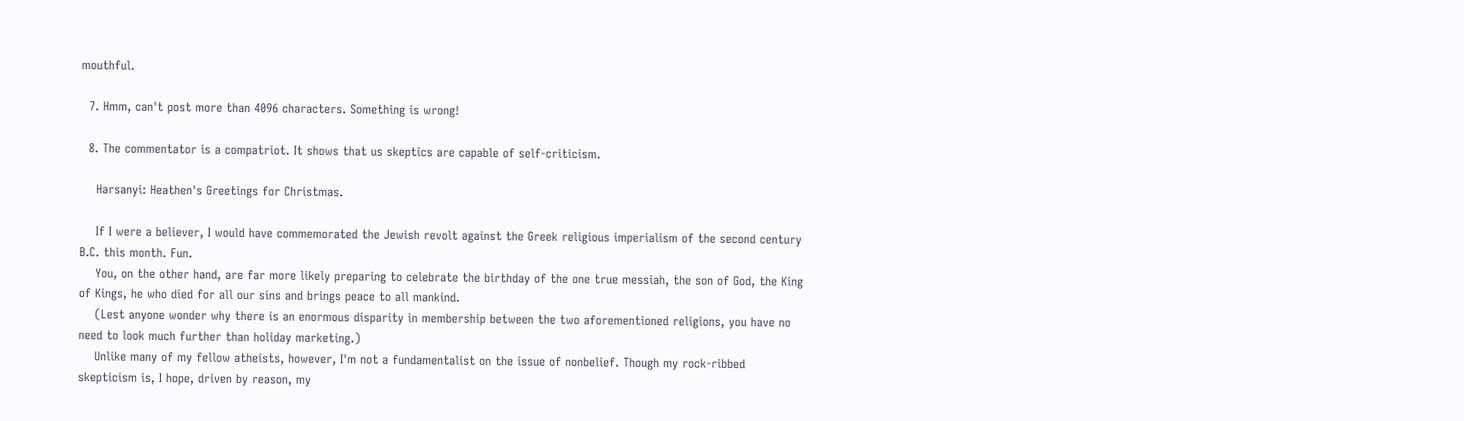mouthful.

  7. Hmm, can't post more than 4096 characters. Something is wrong!

  8. The commentator is a compatriot. It shows that us skeptics are capable of self-criticism.

    Harsanyi: Heathen's Greetings for Christmas.

    If I were a believer, I would have commemorated the Jewish revolt against the Greek religious imperialism of the second century B.C. this month. Fun.
    You, on the other hand, are far more likely preparing to celebrate the birthday of the one true messiah, the son of God, the King of Kings, he who died for all our sins and brings peace to all mankind.
    (Lest anyone wonder why there is an enormous disparity in membership between the two aforementioned religions, you have no need to look much further than holiday marketing.)
    Unlike many of my fellow atheists, however, I'm not a fundamentalist on the issue of nonbelief. Though my rock-ribbed skepticism is, I hope, driven by reason, my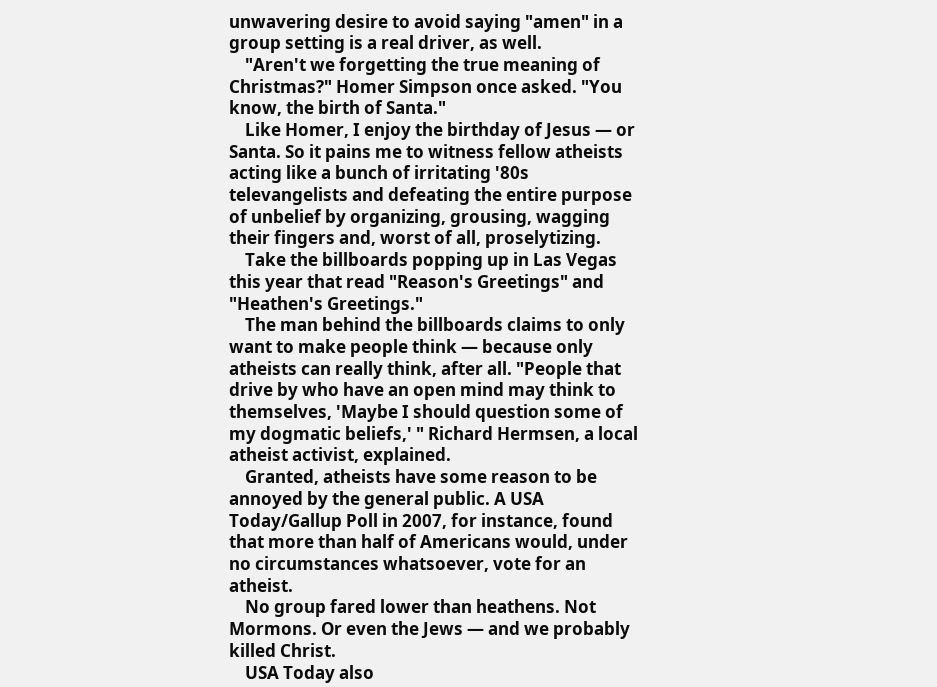unwavering desire to avoid saying "amen" in a group setting is a real driver, as well.
    "Aren't we forgetting the true meaning of Christmas?" Homer Simpson once asked. "You know, the birth of Santa."
    Like Homer, I enjoy the birthday of Jesus — or Santa. So it pains me to witness fellow atheists acting like a bunch of irritating '80s televangelists and defeating the entire purpose of unbelief by organizing, grousing, wagging their fingers and, worst of all, proselytizing.
    Take the billboards popping up in Las Vegas this year that read "Reason's Greetings" and "Heathen's Greetings."
    The man behind the billboards claims to only want to make people think — because only atheists can really think, after all. "People that drive by who have an open mind may think to themselves, 'Maybe I should question some of my dogmatic beliefs,' " Richard Hermsen, a local atheist activist, explained.
    Granted, atheists have some reason to be annoyed by the general public. A USA Today/Gallup Poll in 2007, for instance, found that more than half of Americans would, under no circumstances whatsoever, vote for an atheist.
    No group fared lower than heathens. Not Mormons. Or even the Jews — and we probably killed Christ.
    USA Today also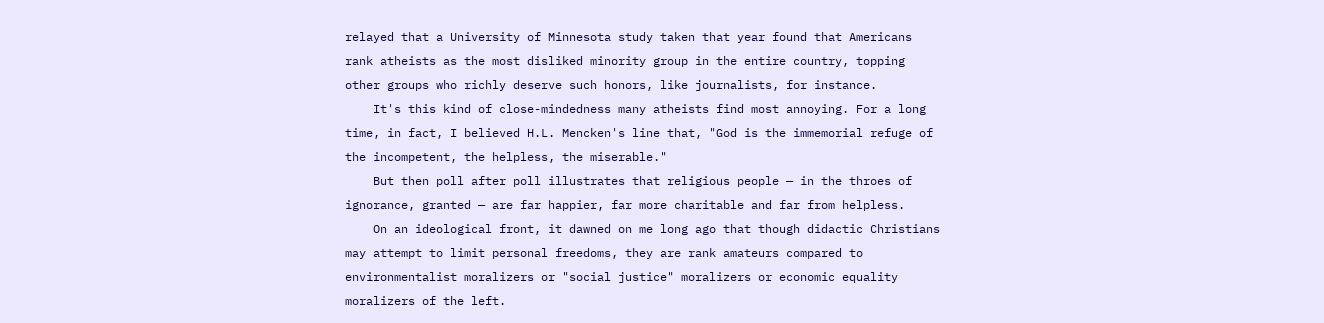relayed that a University of Minnesota study taken that year found that Americans rank atheists as the most disliked minority group in the entire country, topping other groups who richly deserve such honors, like journalists, for instance.
    It's this kind of close-mindedness many atheists find most annoying. For a long time, in fact, I believed H.L. Mencken's line that, "God is the immemorial refuge of the incompetent, the helpless, the miserable."
    But then poll after poll illustrates that religious people — in the throes of ignorance, granted — are far happier, far more charitable and far from helpless.
    On an ideological front, it dawned on me long ago that though didactic Christians may attempt to limit personal freedoms, they are rank amateurs compared to environmentalist moralizers or "social justice" moralizers or economic equality moralizers of the left.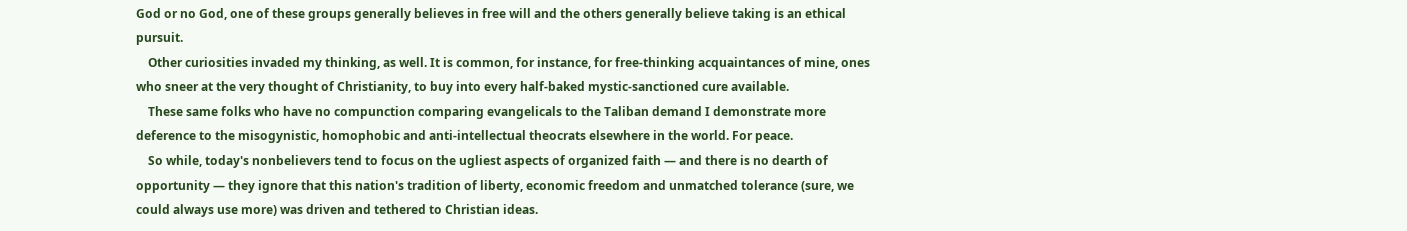God or no God, one of these groups generally believes in free will and the others generally believe taking is an ethical pursuit.
    Other curiosities invaded my thinking, as well. It is common, for instance, for free-thinking acquaintances of mine, ones who sneer at the very thought of Christianity, to buy into every half-baked mystic-sanctioned cure available.
    These same folks who have no compunction comparing evangelicals to the Taliban demand I demonstrate more deference to the misogynistic, homophobic and anti-intellectual theocrats elsewhere in the world. For peace.
    So while, today's nonbelievers tend to focus on the ugliest aspects of organized faith — and there is no dearth of opportunity — they ignore that this nation's tradition of liberty, economic freedom and unmatched tolerance (sure, we could always use more) was driven and tethered to Christian ideas.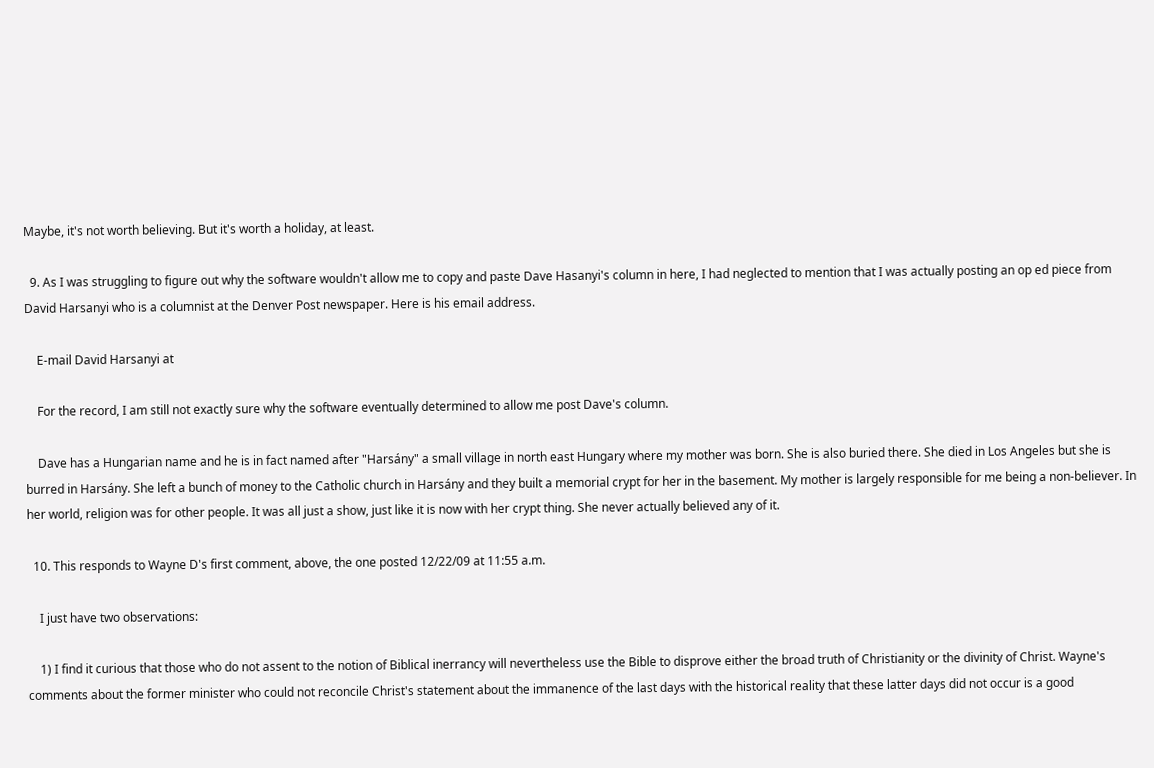Maybe, it's not worth believing. But it's worth a holiday, at least.

  9. As I was struggling to figure out why the software wouldn't allow me to copy and paste Dave Hasanyi's column in here, I had neglected to mention that I was actually posting an op ed piece from David Harsanyi who is a columnist at the Denver Post newspaper. Here is his email address.

    E-mail David Harsanyi at

    For the record, I am still not exactly sure why the software eventually determined to allow me post Dave's column.

    Dave has a Hungarian name and he is in fact named after "Harsány" a small village in north east Hungary where my mother was born. She is also buried there. She died in Los Angeles but she is burred in Harsány. She left a bunch of money to the Catholic church in Harsány and they built a memorial crypt for her in the basement. My mother is largely responsible for me being a non-believer. In her world, religion was for other people. It was all just a show, just like it is now with her crypt thing. She never actually believed any of it.

  10. This responds to Wayne D's first comment, above, the one posted 12/22/09 at 11:55 a.m.

    I just have two observations:

    1) I find it curious that those who do not assent to the notion of Biblical inerrancy will nevertheless use the Bible to disprove either the broad truth of Christianity or the divinity of Christ. Wayne's comments about the former minister who could not reconcile Christ's statement about the immanence of the last days with the historical reality that these latter days did not occur is a good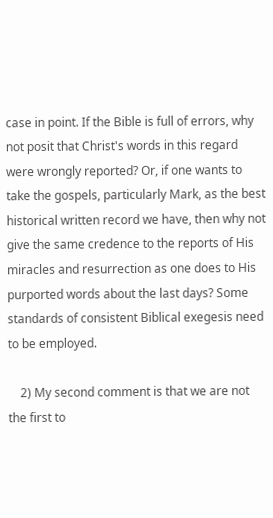case in point. If the Bible is full of errors, why not posit that Christ's words in this regard were wrongly reported? Or, if one wants to take the gospels, particularly Mark, as the best historical written record we have, then why not give the same credence to the reports of His miracles and resurrection as one does to His purported words about the last days? Some standards of consistent Biblical exegesis need to be employed.

    2) My second comment is that we are not the first to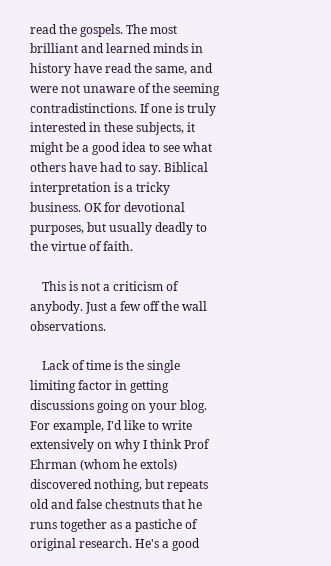read the gospels. The most brilliant and learned minds in history have read the same, and were not unaware of the seeming contradistinctions. If one is truly interested in these subjects, it might be a good idea to see what others have had to say. Biblical interpretation is a tricky business. OK for devotional purposes, but usually deadly to the virtue of faith.

    This is not a criticism of anybody. Just a few off the wall observations.

    Lack of time is the single limiting factor in getting discussions going on your blog. For example, I'd like to write extensively on why I think Prof Ehrman (whom he extols) discovered nothing, but repeats old and false chestnuts that he runs together as a pastiche of original research. He's a good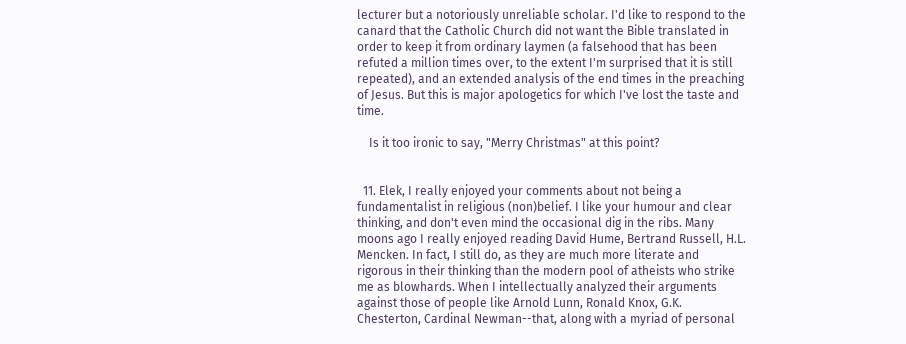lecturer but a notoriously unreliable scholar. I'd like to respond to the canard that the Catholic Church did not want the Bible translated in order to keep it from ordinary laymen (a falsehood that has been refuted a million times over, to the extent I'm surprised that it is still repeated), and an extended analysis of the end times in the preaching of Jesus. But this is major apologetics for which I've lost the taste and time.

    Is it too ironic to say, "Merry Christmas" at this point?


  11. Elek, I really enjoyed your comments about not being a fundamentalist in religious (non)belief. I like your humour and clear thinking, and don't even mind the occasional dig in the ribs. Many moons ago I really enjoyed reading David Hume, Bertrand Russell, H.L. Mencken. In fact, I still do, as they are much more literate and rigorous in their thinking than the modern pool of atheists who strike me as blowhards. When I intellectually analyzed their arguments against those of people like Arnold Lunn, Ronald Knox, G.K. Chesterton, Cardinal Newman--that, along with a myriad of personal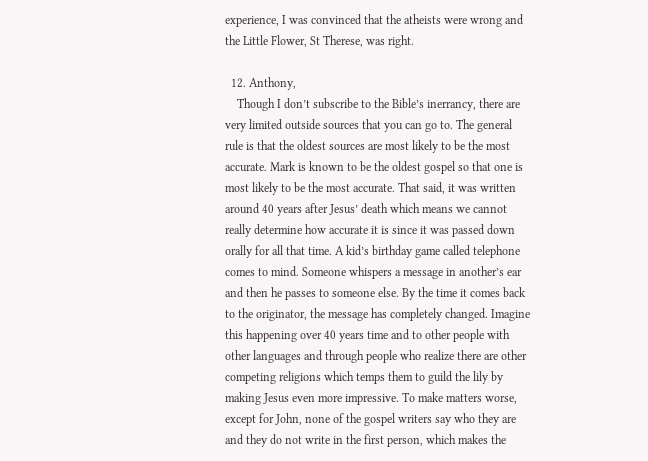experience, I was convinced that the atheists were wrong and the Little Flower, St Therese, was right.

  12. Anthony,
    Though I don’t subscribe to the Bible’s inerrancy, there are very limited outside sources that you can go to. The general rule is that the oldest sources are most likely to be the most accurate. Mark is known to be the oldest gospel so that one is most likely to be the most accurate. That said, it was written around 40 years after Jesus’ death which means we cannot really determine how accurate it is since it was passed down orally for all that time. A kid’s birthday game called telephone comes to mind. Someone whispers a message in another’s ear and then he passes to someone else. By the time it comes back to the originator, the message has completely changed. Imagine this happening over 40 years time and to other people with other languages and through people who realize there are other competing religions which temps them to guild the lily by making Jesus even more impressive. To make matters worse, except for John, none of the gospel writers say who they are and they do not write in the first person, which makes the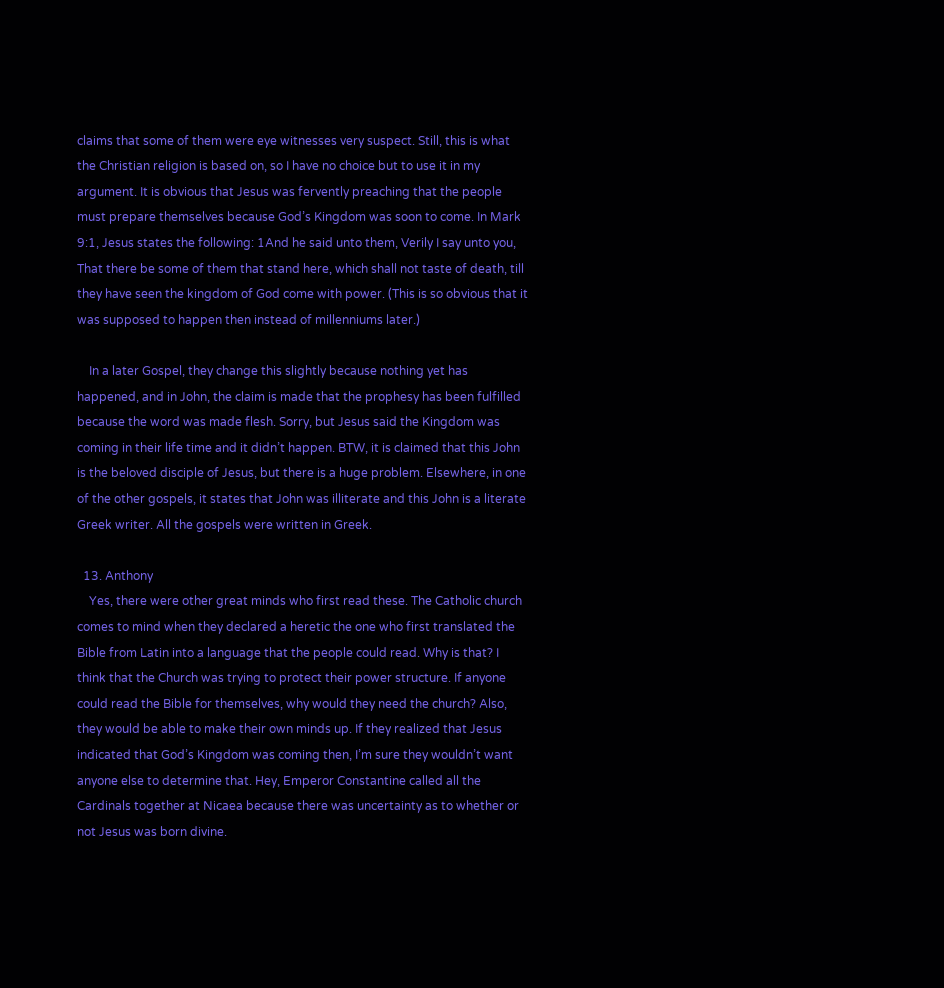claims that some of them were eye witnesses very suspect. Still, this is what the Christian religion is based on, so I have no choice but to use it in my argument. It is obvious that Jesus was fervently preaching that the people must prepare themselves because God’s Kingdom was soon to come. In Mark 9:1, Jesus states the following: 1And he said unto them, Verily I say unto you, That there be some of them that stand here, which shall not taste of death, till they have seen the kingdom of God come with power. (This is so obvious that it was supposed to happen then instead of millenniums later.)

    In a later Gospel, they change this slightly because nothing yet has happened, and in John, the claim is made that the prophesy has been fulfilled because the word was made flesh. Sorry, but Jesus said the Kingdom was coming in their life time and it didn’t happen. BTW, it is claimed that this John is the beloved disciple of Jesus, but there is a huge problem. Elsewhere, in one of the other gospels, it states that John was illiterate and this John is a literate Greek writer. All the gospels were written in Greek.

  13. Anthony
    Yes, there were other great minds who first read these. The Catholic church comes to mind when they declared a heretic the one who first translated the Bible from Latin into a language that the people could read. Why is that? I think that the Church was trying to protect their power structure. If anyone could read the Bible for themselves, why would they need the church? Also, they would be able to make their own minds up. If they realized that Jesus indicated that God’s Kingdom was coming then, I’m sure they wouldn’t want anyone else to determine that. Hey, Emperor Constantine called all the Cardinals together at Nicaea because there was uncertainty as to whether or not Jesus was born divine.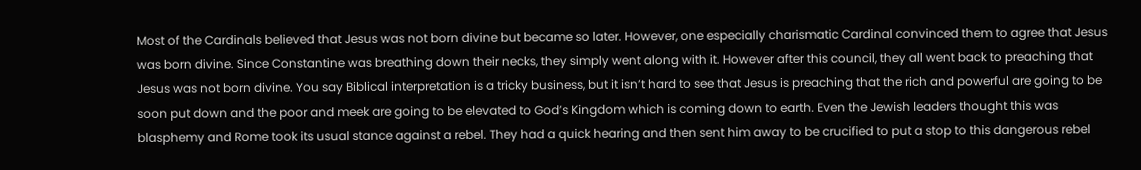Most of the Cardinals believed that Jesus was not born divine but became so later. However, one especially charismatic Cardinal convinced them to agree that Jesus was born divine. Since Constantine was breathing down their necks, they simply went along with it. However after this council, they all went back to preaching that Jesus was not born divine. You say Biblical interpretation is a tricky business, but it isn’t hard to see that Jesus is preaching that the rich and powerful are going to be soon put down and the poor and meek are going to be elevated to God’s Kingdom which is coming down to earth. Even the Jewish leaders thought this was blasphemy and Rome took its usual stance against a rebel. They had a quick hearing and then sent him away to be crucified to put a stop to this dangerous rebel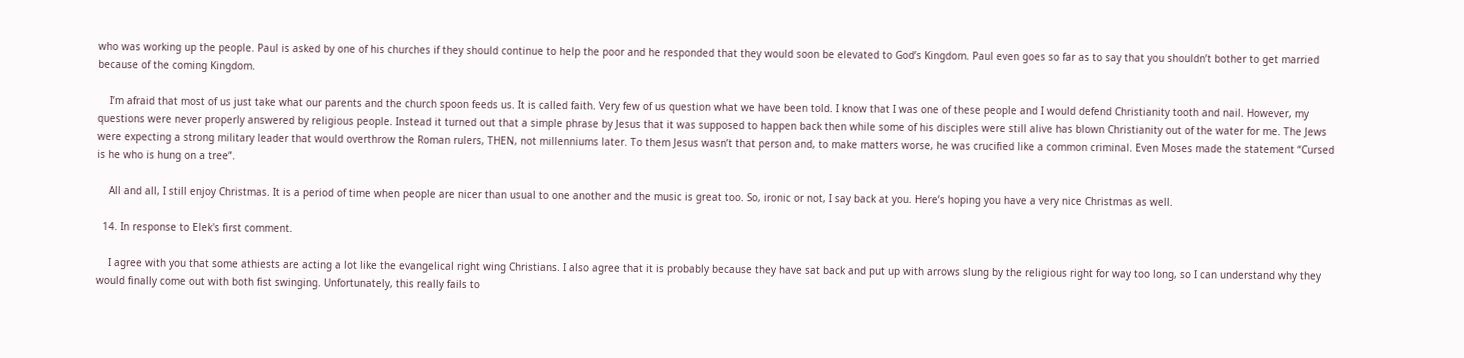who was working up the people. Paul is asked by one of his churches if they should continue to help the poor and he responded that they would soon be elevated to God’s Kingdom. Paul even goes so far as to say that you shouldn’t bother to get married because of the coming Kingdom.

    I’m afraid that most of us just take what our parents and the church spoon feeds us. It is called faith. Very few of us question what we have been told. I know that I was one of these people and I would defend Christianity tooth and nail. However, my questions were never properly answered by religious people. Instead it turned out that a simple phrase by Jesus that it was supposed to happen back then while some of his disciples were still alive has blown Christianity out of the water for me. The Jews were expecting a strong military leader that would overthrow the Roman rulers, THEN, not millenniums later. To them Jesus wasn’t that person and, to make matters worse, he was crucified like a common criminal. Even Moses made the statement “Cursed is he who is hung on a tree”.

    All and all, I still enjoy Christmas. It is a period of time when people are nicer than usual to one another and the music is great too. So, ironic or not, I say back at you. Here’s hoping you have a very nice Christmas as well.

  14. In response to Elek's first comment.

    I agree with you that some athiests are acting a lot like the evangelical right wing Christians. I also agree that it is probably because they have sat back and put up with arrows slung by the religious right for way too long, so I can understand why they would finally come out with both fist swinging. Unfortunately, this really fails to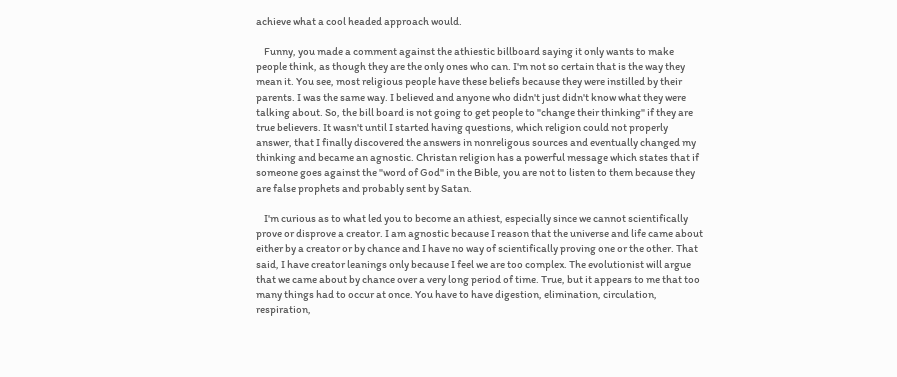achieve what a cool headed approach would.

    Funny, you made a comment against the athiestic billboard saying it only wants to make people think, as though they are the only ones who can. I'm not so certain that is the way they mean it. You see, most religious people have these beliefs because they were instilled by their parents. I was the same way. I believed and anyone who didn't just didn't know what they were talking about. So, the bill board is not going to get people to "change their thinking" if they are true believers. It wasn't until I started having questions, which religion could not properly answer, that I finally discovered the answers in nonreligous sources and eventually changed my thinking and became an agnostic. Christan religion has a powerful message which states that if someone goes against the "word of God" in the Bible, you are not to listen to them because they are false prophets and probably sent by Satan.

    I'm curious as to what led you to become an athiest, especially since we cannot scientifically prove or disprove a creator. I am agnostic because I reason that the universe and life came about either by a creator or by chance and I have no way of scientifically proving one or the other. That said, I have creator leanings only because I feel we are too complex. The evolutionist will argue that we came about by chance over a very long period of time. True, but it appears to me that too many things had to occur at once. You have to have digestion, elimination, circulation, respiration,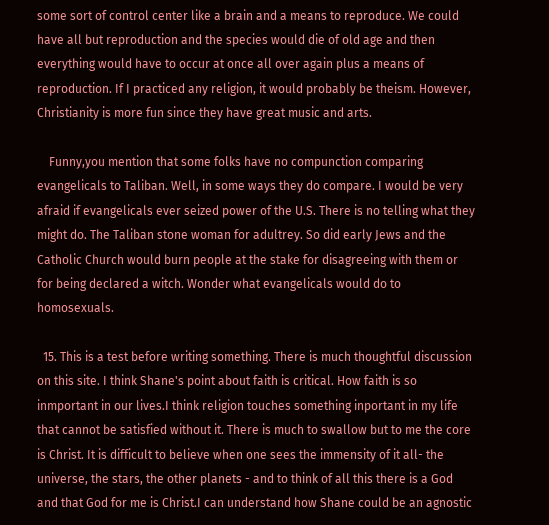some sort of control center like a brain and a means to reproduce. We could have all but reproduction and the species would die of old age and then everything would have to occur at once all over again plus a means of reproduction. If I practiced any religion, it would probably be theism. However, Christianity is more fun since they have great music and arts.

    Funny,you mention that some folks have no compunction comparing evangelicals to Taliban. Well, in some ways they do compare. I would be very afraid if evangelicals ever seized power of the U.S. There is no telling what they might do. The Taliban stone woman for adultrey. So did early Jews and the Catholic Church would burn people at the stake for disagreeing with them or for being declared a witch. Wonder what evangelicals would do to homosexuals.

  15. This is a test before writing something. There is much thoughtful discussion on this site. I think Shane's point about faith is critical. How faith is so inmportant in our lives.I think religion touches something inportant in my life that cannot be satisfied without it. There is much to swallow but to me the core is Christ. It is difficult to believe when one sees the immensity of it all- the universe, the stars, the other planets - and to think of all this there is a God and that God for me is Christ.I can understand how Shane could be an agnostic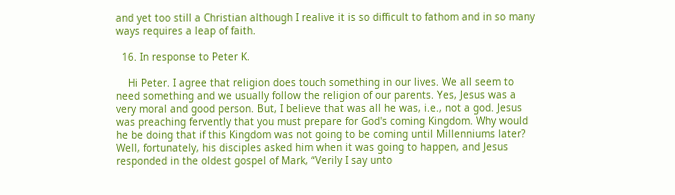and yet too still a Christian although I realive it is so difficult to fathom and in so many ways requires a leap of faith.

  16. In response to Peter K.

    Hi Peter. I agree that religion does touch something in our lives. We all seem to need something and we usually follow the religion of our parents. Yes, Jesus was a very moral and good person. But, I believe that was all he was, i.e., not a god. Jesus was preaching fervently that you must prepare for God's coming Kingdom. Why would he be doing that if this Kingdom was not going to be coming until Millenniums later? Well, fortunately, his disciples asked him when it was going to happen, and Jesus responded in the oldest gospel of Mark, “Verily I say unto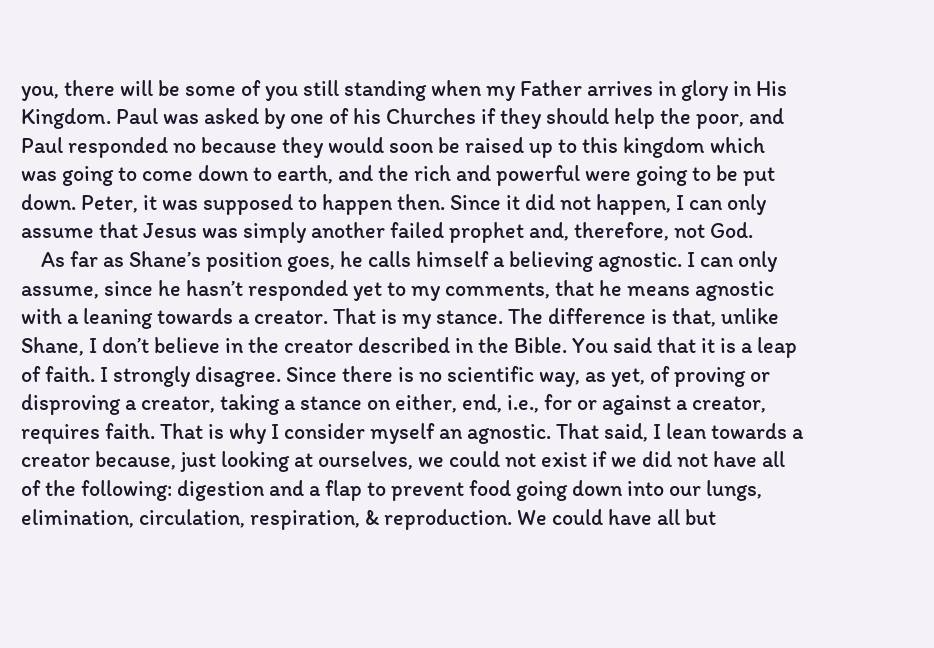you, there will be some of you still standing when my Father arrives in glory in His Kingdom. Paul was asked by one of his Churches if they should help the poor, and Paul responded no because they would soon be raised up to this kingdom which was going to come down to earth, and the rich and powerful were going to be put down. Peter, it was supposed to happen then. Since it did not happen, I can only assume that Jesus was simply another failed prophet and, therefore, not God.
    As far as Shane’s position goes, he calls himself a believing agnostic. I can only assume, since he hasn’t responded yet to my comments, that he means agnostic with a leaning towards a creator. That is my stance. The difference is that, unlike Shane, I don’t believe in the creator described in the Bible. You said that it is a leap of faith. I strongly disagree. Since there is no scientific way, as yet, of proving or disproving a creator, taking a stance on either, end, i.e., for or against a creator, requires faith. That is why I consider myself an agnostic. That said, I lean towards a creator because, just looking at ourselves, we could not exist if we did not have all of the following: digestion and a flap to prevent food going down into our lungs, elimination, circulation, respiration, & reproduction. We could have all but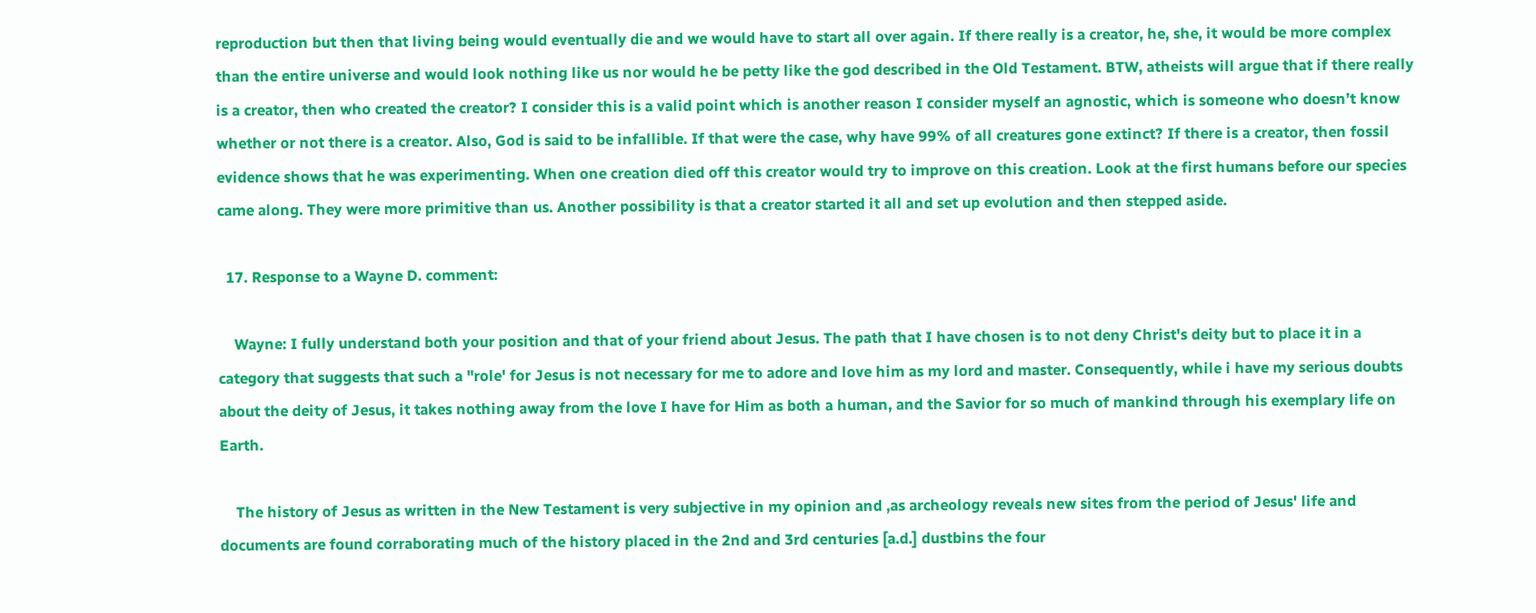reproduction but then that living being would eventually die and we would have to start all over again. If there really is a creator, he, she, it would be more complex than the entire universe and would look nothing like us nor would he be petty like the god described in the Old Testament. BTW, atheists will argue that if there really is a creator, then who created the creator? I consider this is a valid point which is another reason I consider myself an agnostic, which is someone who doesn’t know whether or not there is a creator. Also, God is said to be infallible. If that were the case, why have 99% of all creatures gone extinct? If there is a creator, then fossil evidence shows that he was experimenting. When one creation died off this creator would try to improve on this creation. Look at the first humans before our species came along. They were more primitive than us. Another possibility is that a creator started it all and set up evolution and then stepped aside.

  17. Response to a Wayne D. comment:

    Wayne: I fully understand both your position and that of your friend about Jesus. The path that I have chosen is to not deny Christ's deity but to place it in a category that suggests that such a "role' for Jesus is not necessary for me to adore and love him as my lord and master. Consequently, while i have my serious doubts about the deity of Jesus, it takes nothing away from the love I have for Him as both a human, and the Savior for so much of mankind through his exemplary life on Earth.

    The history of Jesus as written in the New Testament is very subjective in my opinion and ,as archeology reveals new sites from the period of Jesus' life and documents are found corraborating much of the history placed in the 2nd and 3rd centuries [a.d.] dustbins the four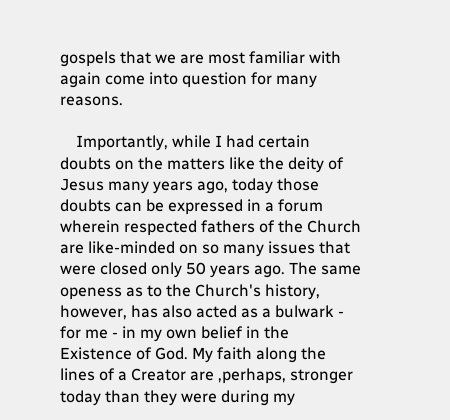gospels that we are most familiar with again come into question for many reasons.

    Importantly, while I had certain doubts on the matters like the deity of Jesus many years ago, today those doubts can be expressed in a forum wherein respected fathers of the Church are like-minded on so many issues that were closed only 50 years ago. The same openess as to the Church's history, however, has also acted as a bulwark - for me - in my own belief in the Existence of God. My faith along the lines of a Creator are ,perhaps, stronger today than they were during my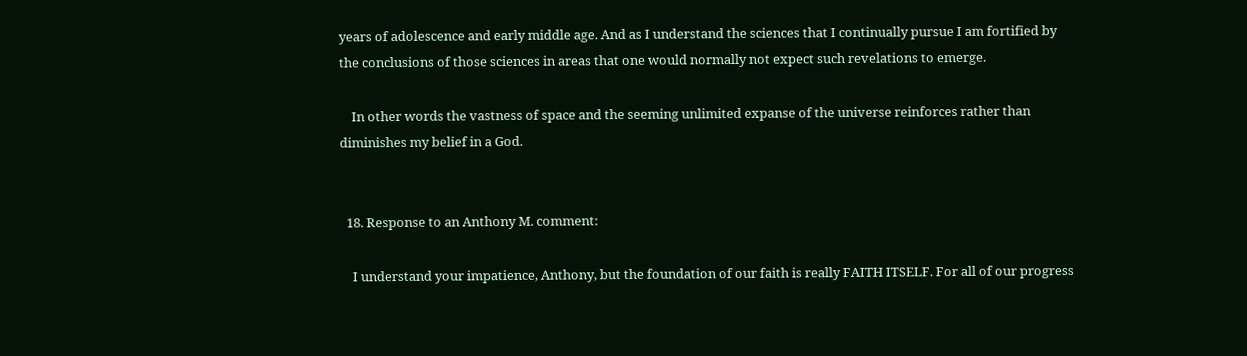years of adolescence and early middle age. And as I understand the sciences that I continually pursue I am fortified by the conclusions of those sciences in areas that one would normally not expect such revelations to emerge.

    In other words the vastness of space and the seeming unlimited expanse of the universe reinforces rather than diminishes my belief in a God.


  18. Response to an Anthony M. comment:

    I understand your impatience, Anthony, but the foundation of our faith is really FAITH ITSELF. For all of our progress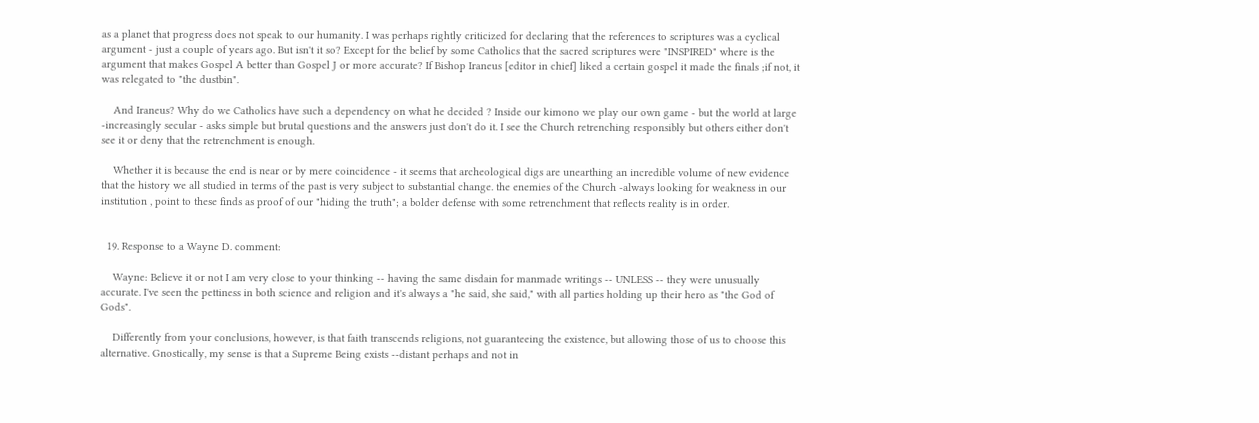as a planet that progress does not speak to our humanity. I was perhaps rightly criticized for declaring that the references to scriptures was a cyclical argument - just a couple of years ago. But isn't it so? Except for the belief by some Catholics that the sacred scriptures were "INSPIRED" where is the argument that makes Gospel A better than Gospel J or more accurate? If Bishop Iraneus [editor in chief] liked a certain gospel it made the finals ;if not, it was relegated to "the dustbin".

    And Iraneus? Why do we Catholics have such a dependency on what he decided ? Inside our kimono we play our own game - but the world at large -increasingly secular - asks simple but brutal questions and the answers just don't do it. I see the Church retrenching responsibly but others either don't see it or deny that the retrenchment is enough.

    Whether it is because the end is near or by mere coincidence - it seems that archeological digs are unearthing an incredible volume of new evidence that the history we all studied in terms of the past is very subject to substantial change. the enemies of the Church -always looking for weakness in our institution , point to these finds as proof of our "hiding the truth"; a bolder defense with some retrenchment that reflects reality is in order.


  19. Response to a Wayne D. comment:

    Wayne: Believe it or not I am very close to your thinking -- having the same disdain for manmade writings -- UNLESS -- they were unusually accurate. I've seen the pettiness in both science and religion and it's always a "he said, she said," with all parties holding up their hero as "the God of Gods".

    Differently from your conclusions, however, is that faith transcends religions, not guaranteeing the existence, but allowing those of us to choose this alternative. Gnostically, my sense is that a Supreme Being exists --distant perhaps and not in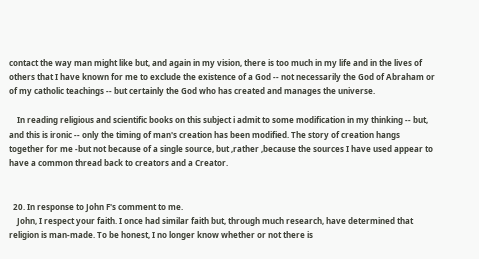contact the way man might like but, and again in my vision, there is too much in my life and in the lives of others that I have known for me to exclude the existence of a God -- not necessarily the God of Abraham or of my catholic teachings -- but certainly the God who has created and manages the universe.

    In reading religious and scientific books on this subject i admit to some modification in my thinking -- but, and this is ironic -- only the timing of man's creation has been modified. The story of creation hangs together for me -but not because of a single source, but ,rather ,because the sources I have used appear to have a common thread back to creators and a Creator.


  20. In response to John F's comment to me.
    John, I respect your faith. I once had similar faith but, through much research, have determined that religion is man-made. To be honest, I no longer know whether or not there is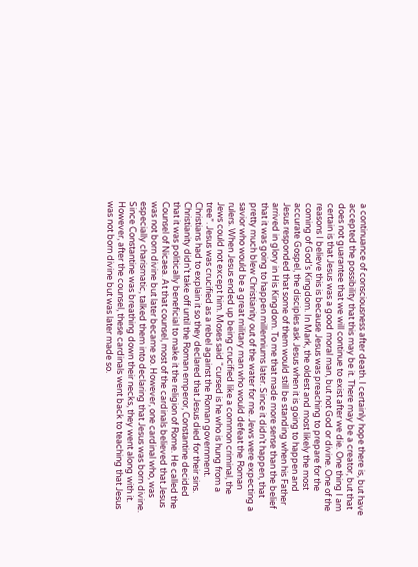a continuance of consciousness after death. I certainly hope there is, but have accepted the possibility that this may be it. There may be a creator, but that does not guarantee that we will continue to exist after we die. One thing I am certain is that Jesus was a good moral man, but not God or divine. One of the reasons I believe this is because Jesus was preaching to prepare for the coming of God’s Kingdom. In Mark, the oldest and most likely the most accurate Gospel, the disciples ask Jesus when it is going to happen and Jesus responded that some of them would still be standing when his Father arrived in glory in His Kingdom. To me that made more sense than the belief that it was going to happen millenniums later. Since it didn’t happen, that pretty much blew Christianity out of the water for me. Jews were expecting a savior who would be a great military man who would defeat the Roman rulers. When Jesus ended up being crucified like a common criminal, the Jews could not except him. Moses said “cursed is he who is hung from a tree”. Jesus was crucified as a rebel against the Roman government. Christians had to explain it so they declared that Jesus died for their sins. Christianity didn’t take off until the Roman emperor, Constantine decided that it was politically beneficial to make it the religion of Rome. He called the Counsel of Nicaea. At that counsel, most of the cardinals believed that Jesus was not born divine but later became so. However, one cardinal who, was especially charismatic, talked them into declaring that Jesus was born divine. Since Constantine was breathing down their necks, they went along with it. However, after the counsel, these cardinals went back to teaching that Jesus was not born divine but was later made so.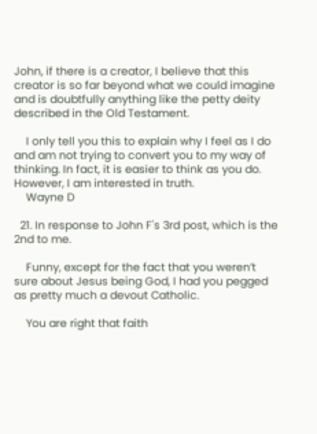John, if there is a creator, I believe that this creator is so far beyond what we could imagine and is doubtfully anything like the petty deity described in the Old Testament.

    I only tell you this to explain why I feel as I do and am not trying to convert you to my way of thinking. In fact, it is easier to think as you do. However, I am interested in truth.
    Wayne D

  21. In response to John F's 3rd post, which is the 2nd to me.

    Funny, except for the fact that you weren’t sure about Jesus being God, I had you pegged as pretty much a devout Catholic.

    You are right that faith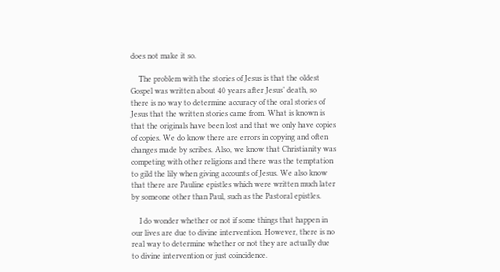does not make it so.

    The problem with the stories of Jesus is that the oldest Gospel was written about 40 years after Jesus’ death, so there is no way to determine accuracy of the oral stories of Jesus that the written stories came from. What is known is that the originals have been lost and that we only have copies of copies. We do know there are errors in copying and often changes made by scribes. Also, we know that Christianity was competing with other religions and there was the temptation to gild the lily when giving accounts of Jesus. We also know that there are Pauline epistles which were written much later by someone other than Paul, such as the Pastoral epistles.

    I do wonder whether or not if some things that happen in our lives are due to divine intervention. However, there is no real way to determine whether or not they are actually due to divine intervention or just coincidence.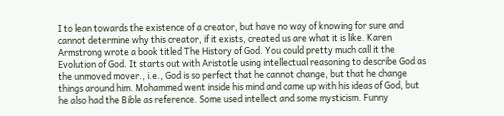I to lean towards the existence of a creator, but have no way of knowing for sure and cannot determine why this creator, if it exists, created us are what it is like. Karen Armstrong wrote a book titled The History of God. You could pretty much call it the Evolution of God. It starts out with Aristotle using intellectual reasoning to describe God as the unmoved mover., i.e., God is so perfect that he cannot change, but that he change things around him. Mohammed went inside his mind and came up with his ideas of God, but he also had the Bible as reference. Some used intellect and some mysticism. Funny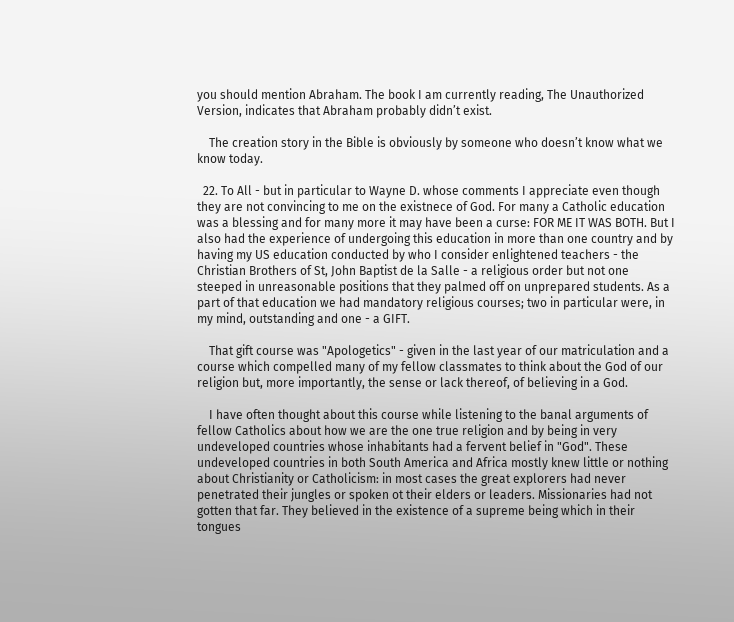you should mention Abraham. The book I am currently reading, The Unauthorized Version, indicates that Abraham probably didn’t exist.

    The creation story in the Bible is obviously by someone who doesn’t know what we know today.

  22. To All - but in particular to Wayne D. whose comments I appreciate even though they are not convincing to me on the existnece of God. For many a Catholic education was a blessing and for many more it may have been a curse: FOR ME IT WAS BOTH. But I also had the experience of undergoing this education in more than one country and by having my US education conducted by who I consider enlightened teachers - the Christian Brothers of St, John Baptist de la Salle - a religious order but not one steeped in unreasonable positions that they palmed off on unprepared students. As a part of that education we had mandatory religious courses; two in particular were, in my mind, outstanding and one - a GIFT.

    That gift course was "Apologetics" - given in the last year of our matriculation and a course which compelled many of my fellow classmates to think about the God of our religion but, more importantly, the sense or lack thereof, of believing in a God.

    I have often thought about this course while listening to the banal arguments of fellow Catholics about how we are the one true religion and by being in very undeveloped countries whose inhabitants had a fervent belief in "God". These undeveloped countries in both South America and Africa mostly knew little or nothing about Christianity or Catholicism: in most cases the great explorers had never penetrated their jungles or spoken ot their elders or leaders. Missionaries had not gotten that far. They believed in the existence of a supreme being which in their tongues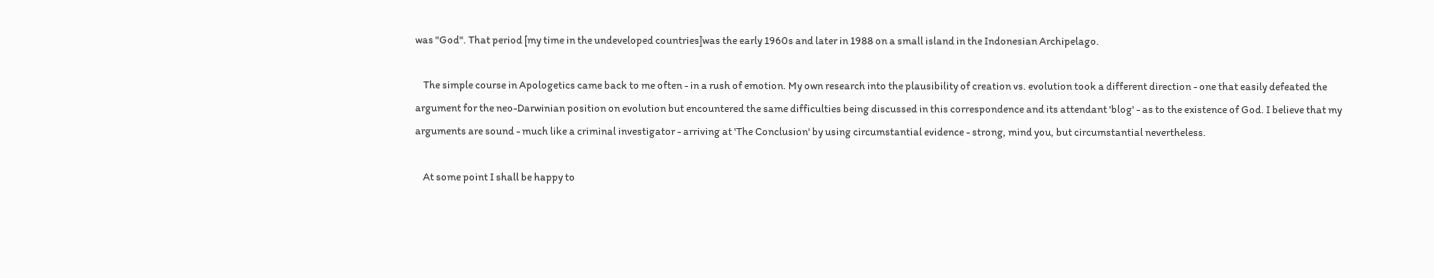was "God". That period [my time in the undeveloped countries]was the early 1960s and later in 1988 on a small island in the Indonesian Archipelago.

    The simple course in Apologetics came back to me often - in a rush of emotion. My own research into the plausibility of creation vs. evolution took a different direction - one that easily defeated the argument for the neo-Darwinian position on evolution but encountered the same difficulties being discussed in this correspondence and its attendant 'blog' - as to the existence of God. I believe that my arguments are sound - much like a criminal investigator - arriving at 'The Conclusion' by using circumstantial evidence - strong, mind you, but circumstantial nevertheless.

    At some point I shall be happy to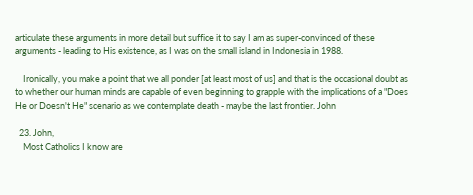articulate these arguments in more detail but suffice it to say I am as super-convinced of these arguments - leading to His existence, as I was on the small island in Indonesia in 1988.

    Ironically, you make a point that we all ponder [at least most of us] and that is the occasional doubt as to whether our human minds are capable of even beginning to grapple with the implications of a "Does He or Doesn't He" scenario as we contemplate death - maybe the last frontier. John

  23. John,
    Most Catholics I know are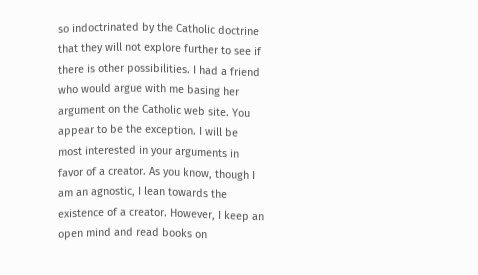so indoctrinated by the Catholic doctrine that they will not explore further to see if there is other possibilities. I had a friend who would argue with me basing her argument on the Catholic web site. You appear to be the exception. I will be most interested in your arguments in favor of a creator. As you know, though I am an agnostic, I lean towards the existence of a creator. However, I keep an open mind and read books on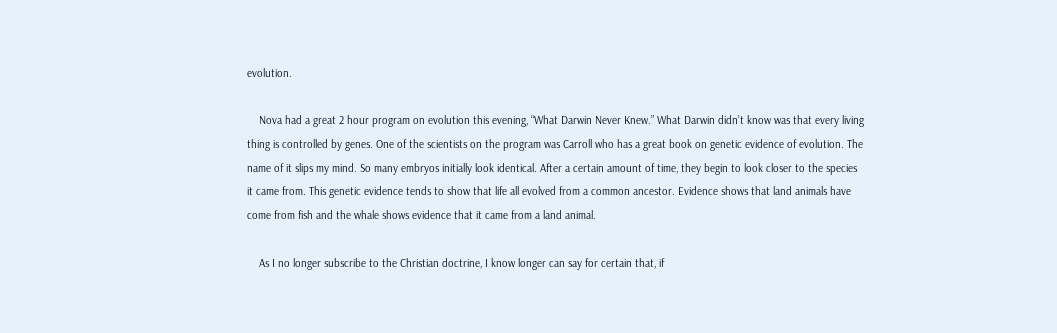evolution.

    Nova had a great 2 hour program on evolution this evening, “What Darwin Never Knew.” What Darwin didn’t know was that every living thing is controlled by genes. One of the scientists on the program was Carroll who has a great book on genetic evidence of evolution. The name of it slips my mind. So many embryos initially look identical. After a certain amount of time, they begin to look closer to the species it came from. This genetic evidence tends to show that life all evolved from a common ancestor. Evidence shows that land animals have come from fish and the whale shows evidence that it came from a land animal.

    As I no longer subscribe to the Christian doctrine, I know longer can say for certain that, if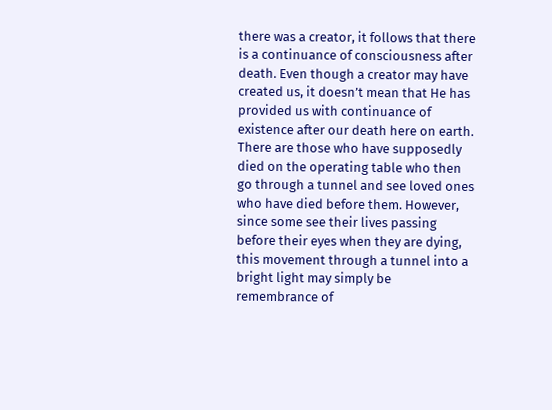there was a creator, it follows that there is a continuance of consciousness after death. Even though a creator may have created us, it doesn’t mean that He has provided us with continuance of existence after our death here on earth. There are those who have supposedly died on the operating table who then go through a tunnel and see loved ones who have died before them. However, since some see their lives passing before their eyes when they are dying, this movement through a tunnel into a bright light may simply be remembrance of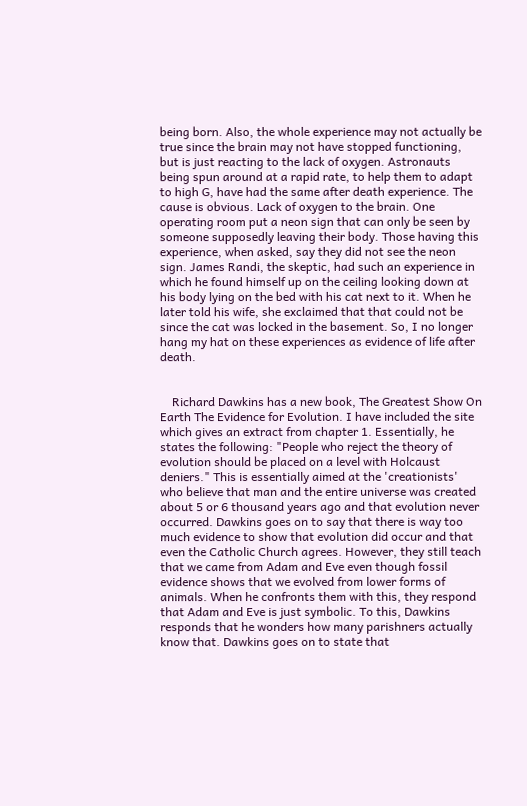being born. Also, the whole experience may not actually be true since the brain may not have stopped functioning, but is just reacting to the lack of oxygen. Astronauts being spun around at a rapid rate, to help them to adapt to high G, have had the same after death experience. The cause is obvious. Lack of oxygen to the brain. One operating room put a neon sign that can only be seen by someone supposedly leaving their body. Those having this experience, when asked, say they did not see the neon sign. James Randi, the skeptic, had such an experience in which he found himself up on the ceiling looking down at his body lying on the bed with his cat next to it. When he later told his wife, she exclaimed that that could not be since the cat was locked in the basement. So, I no longer hang my hat on these experiences as evidence of life after death.


    Richard Dawkins has a new book, The Greatest Show On Earth The Evidence for Evolution. I have included the site which gives an extract from chapter 1. Essentially, he states the following: "People who reject the theory of evolution should be placed on a level with Holcaust deniers." This is essentially aimed at the 'creationists' who believe that man and the entire universe was created about 5 or 6 thousand years ago and that evolution never occurred. Dawkins goes on to say that there is way too much evidence to show that evolution did occur and that even the Catholic Church agrees. However, they still teach that we came from Adam and Eve even though fossil evidence shows that we evolved from lower forms of animals. When he confronts them with this, they respond that Adam and Eve is just symbolic. To this, Dawkins responds that he wonders how many parishners actually know that. Dawkins goes on to state that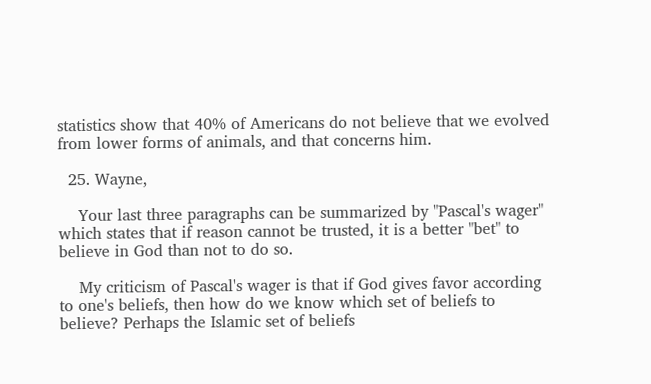statistics show that 40% of Americans do not believe that we evolved from lower forms of animals, and that concerns him.

  25. Wayne,

    Your last three paragraphs can be summarized by "Pascal's wager" which states that if reason cannot be trusted, it is a better "bet" to believe in God than not to do so.

    My criticism of Pascal's wager is that if God gives favor according to one's beliefs, then how do we know which set of beliefs to believe? Perhaps the Islamic set of beliefs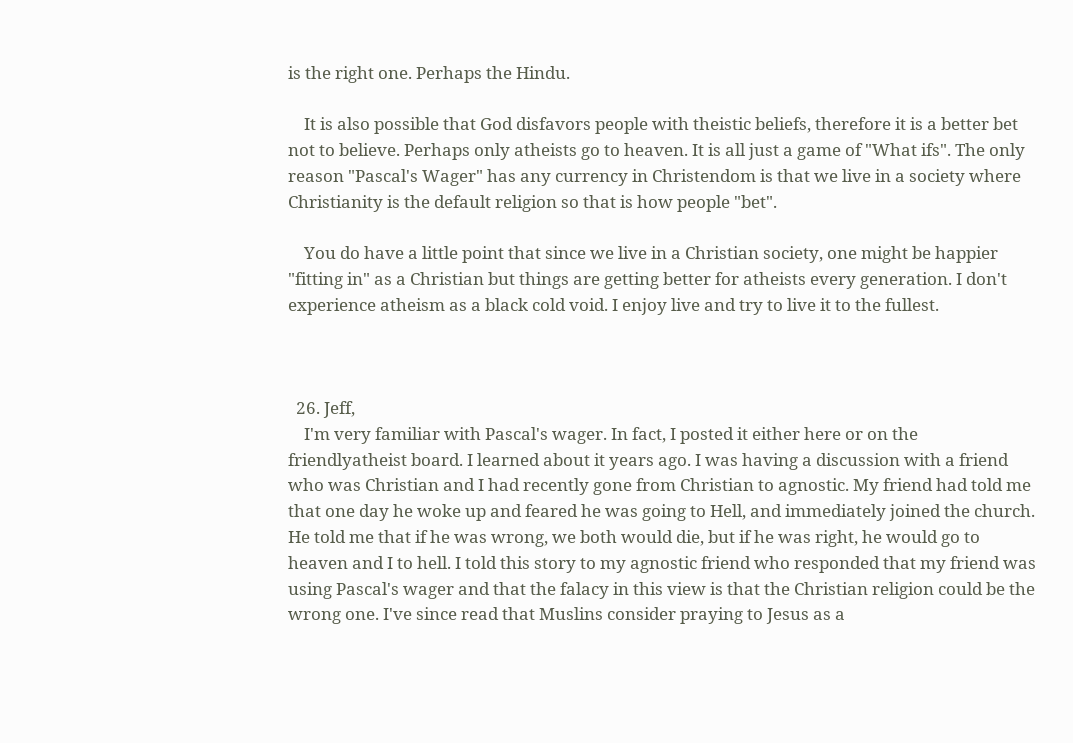is the right one. Perhaps the Hindu.

    It is also possible that God disfavors people with theistic beliefs, therefore it is a better bet not to believe. Perhaps only atheists go to heaven. It is all just a game of "What ifs". The only reason "Pascal's Wager" has any currency in Christendom is that we live in a society where Christianity is the default religion so that is how people "bet".

    You do have a little point that since we live in a Christian society, one might be happier "fitting in" as a Christian but things are getting better for atheists every generation. I don't experience atheism as a black cold void. I enjoy live and try to live it to the fullest.



  26. Jeff,
    I'm very familiar with Pascal's wager. In fact, I posted it either here or on the friendlyatheist board. I learned about it years ago. I was having a discussion with a friend who was Christian and I had recently gone from Christian to agnostic. My friend had told me that one day he woke up and feared he was going to Hell, and immediately joined the church. He told me that if he was wrong, we both would die, but if he was right, he would go to heaven and I to hell. I told this story to my agnostic friend who responded that my friend was using Pascal's wager and that the falacy in this view is that the Christian religion could be the wrong one. I've since read that Muslins consider praying to Jesus as a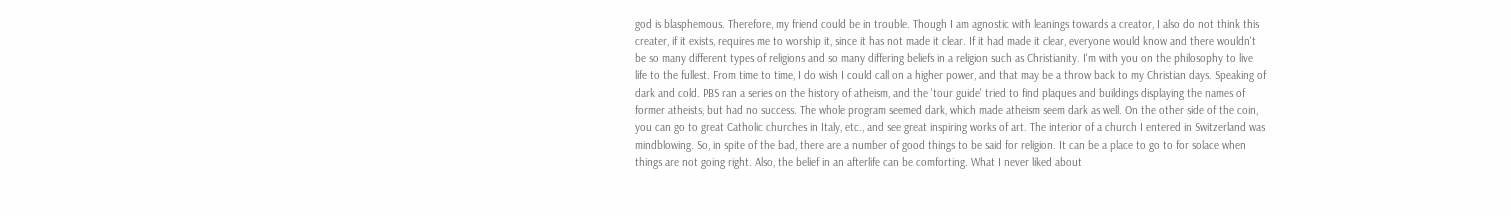god is blasphemous. Therefore, my friend could be in trouble. Though I am agnostic with leanings towards a creator, I also do not think this creater, if it exists, requires me to worship it, since it has not made it clear. If it had made it clear, everyone would know and there wouldn't be so many different types of religions and so many differing beliefs in a religion such as Christianity. I'm with you on the philosophy to live life to the fullest. From time to time, I do wish I could call on a higher power, and that may be a throw back to my Christian days. Speaking of dark and cold. PBS ran a series on the history of atheism, and the 'tour guide' tried to find plaques and buildings displaying the names of former atheists, but had no success. The whole program seemed dark, which made atheism seem dark as well. On the other side of the coin, you can go to great Catholic churches in Italy, etc., and see great inspiring works of art. The interior of a church I entered in Switzerland was mindblowing. So, in spite of the bad, there are a number of good things to be said for religion. It can be a place to go to for solace when things are not going right. Also, the belief in an afterlife can be comforting. What I never liked about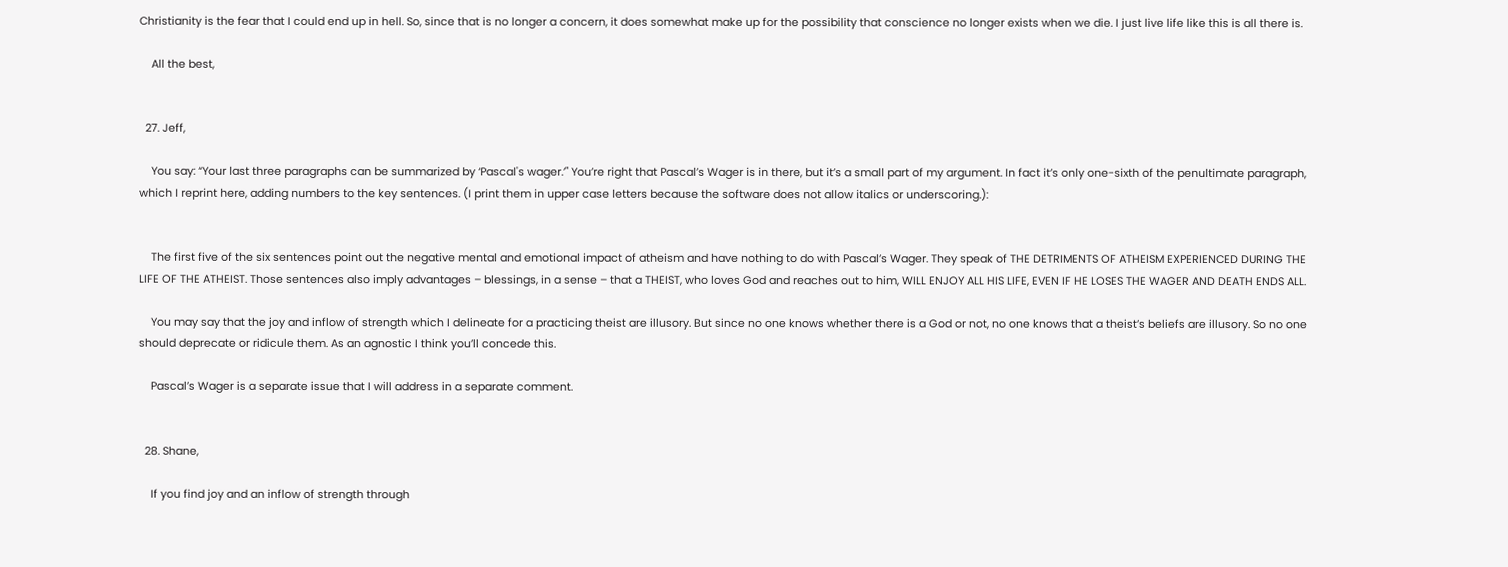Christianity is the fear that I could end up in hell. So, since that is no longer a concern, it does somewhat make up for the possibility that conscience no longer exists when we die. I just live life like this is all there is.

    All the best,


  27. Jeff,

    You say: “Your last three paragraphs can be summarized by ‘Pascal's wager.’" You’re right that Pascal’s Wager is in there, but it’s a small part of my argument. In fact it’s only one-sixth of the penultimate paragraph, which I reprint here, adding numbers to the key sentences. (I print them in upper case letters because the software does not allow italics or underscoring.):


    The first five of the six sentences point out the negative mental and emotional impact of atheism and have nothing to do with Pascal’s Wager. They speak of THE DETRIMENTS OF ATHEISM EXPERIENCED DURING THE LIFE OF THE ATHEIST. Those sentences also imply advantages – blessings, in a sense – that a THEIST, who loves God and reaches out to him, WILL ENJOY ALL HIS LIFE, EVEN IF HE LOSES THE WAGER AND DEATH ENDS ALL.

    You may say that the joy and inflow of strength which I delineate for a practicing theist are illusory. But since no one knows whether there is a God or not, no one knows that a theist’s beliefs are illusory. So no one should deprecate or ridicule them. As an agnostic I think you’ll concede this.

    Pascal’s Wager is a separate issue that I will address in a separate comment.


  28. Shane,

    If you find joy and an inflow of strength through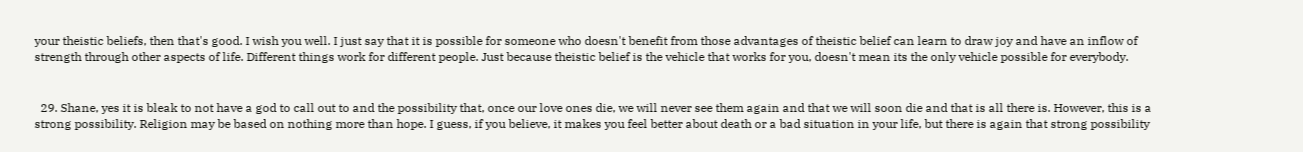your theistic beliefs, then that's good. I wish you well. I just say that it is possible for someone who doesn't benefit from those advantages of theistic belief can learn to draw joy and have an inflow of strength through other aspects of life. Different things work for different people. Just because theistic belief is the vehicle that works for you, doesn't mean its the only vehicle possible for everybody.


  29. Shane, yes it is bleak to not have a god to call out to and the possibility that, once our love ones die, we will never see them again and that we will soon die and that is all there is. However, this is a strong possibility. Religion may be based on nothing more than hope. I guess, if you believe, it makes you feel better about death or a bad situation in your life, but there is again that strong possibility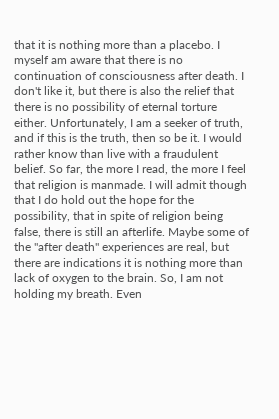that it is nothing more than a placebo. I myself am aware that there is no continuation of consciousness after death. I don't like it, but there is also the relief that there is no possibility of eternal torture either. Unfortunately, I am a seeker of truth, and if this is the truth, then so be it. I would rather know than live with a fraudulent belief. So far, the more I read, the more I feel that religion is manmade. I will admit though that I do hold out the hope for the possibility, that in spite of religion being false, there is still an afterlife. Maybe some of the "after death" experiences are real, but there are indications it is nothing more than lack of oxygen to the brain. So, I am not holding my breath. Even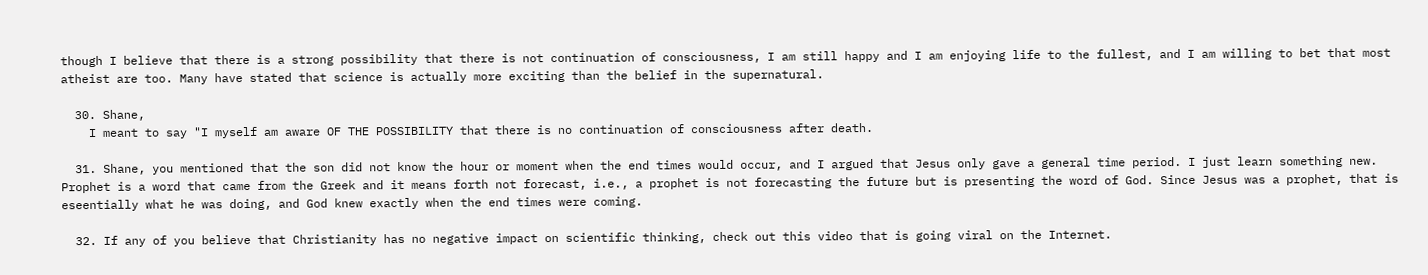though I believe that there is a strong possibility that there is not continuation of consciousness, I am still happy and I am enjoying life to the fullest, and I am willing to bet that most atheist are too. Many have stated that science is actually more exciting than the belief in the supernatural.

  30. Shane,
    I meant to say "I myself am aware OF THE POSSIBILITY that there is no continuation of consciousness after death.

  31. Shane, you mentioned that the son did not know the hour or moment when the end times would occur, and I argued that Jesus only gave a general time period. I just learn something new. Prophet is a word that came from the Greek and it means forth not forecast, i.e., a prophet is not forecasting the future but is presenting the word of God. Since Jesus was a prophet, that is eseentially what he was doing, and God knew exactly when the end times were coming.

  32. If any of you believe that Christianity has no negative impact on scientific thinking, check out this video that is going viral on the Internet.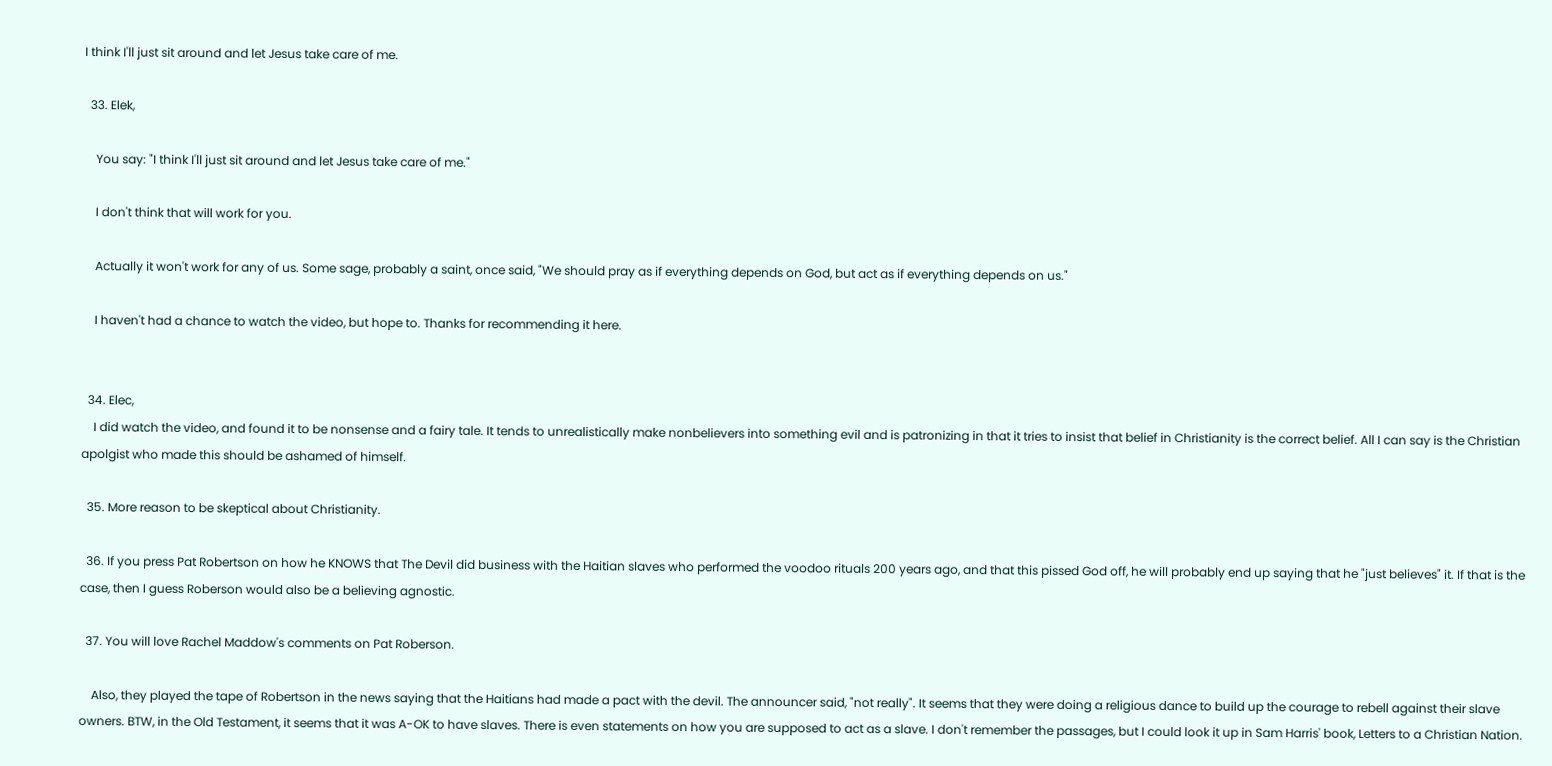I think I'll just sit around and let Jesus take care of me.

  33. Elek,

    You say: "I think I'll just sit around and let Jesus take care of me."

    I don't think that will work for you.

    Actually it won't work for any of us. Some sage, probably a saint, once said, "We should pray as if everything depends on God, but act as if everything depends on us."

    I haven't had a chance to watch the video, but hope to. Thanks for recommending it here.


  34. Elec,
    I did watch the video, and found it to be nonsense and a fairy tale. It tends to unrealistically make nonbelievers into something evil and is patronizing in that it tries to insist that belief in Christianity is the correct belief. All I can say is the Christian apolgist who made this should be ashamed of himself.

  35. More reason to be skeptical about Christianity.

  36. If you press Pat Robertson on how he KNOWS that The Devil did business with the Haitian slaves who performed the voodoo rituals 200 years ago, and that this pissed God off, he will probably end up saying that he "just believes" it. If that is the case, then I guess Roberson would also be a believing agnostic.

  37. You will love Rachel Maddow's comments on Pat Roberson.

    Also, they played the tape of Robertson in the news saying that the Haitians had made a pact with the devil. The announcer said, "not really". It seems that they were doing a religious dance to build up the courage to rebell against their slave owners. BTW, in the Old Testament, it seems that it was A-OK to have slaves. There is even statements on how you are supposed to act as a slave. I don't remember the passages, but I could look it up in Sam Harris' book, Letters to a Christian Nation.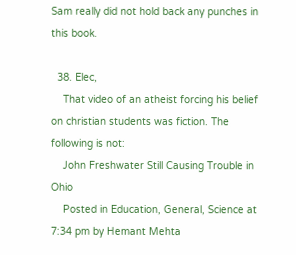Sam really did not hold back any punches in this book.

  38. Elec,
    That video of an atheist forcing his belief on christian students was fiction. The following is not:
    John Freshwater Still Causing Trouble in Ohio
    Posted in Education, General, Science at 7:34 pm by Hemant Mehta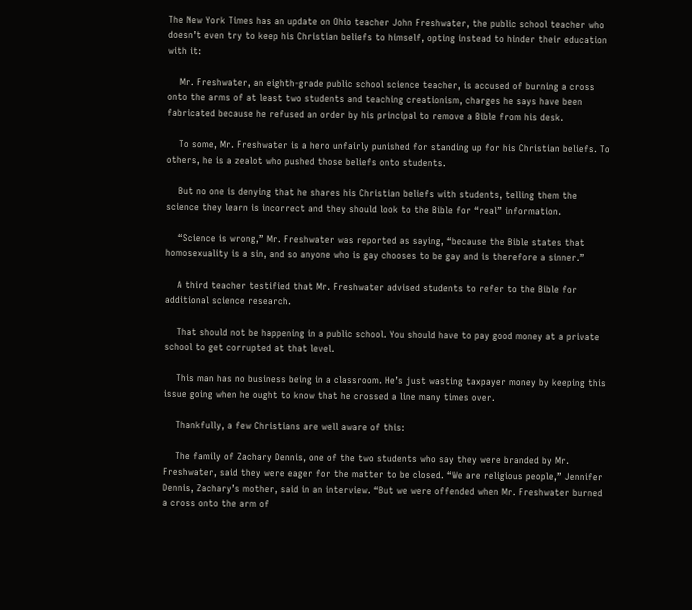The New York Times has an update on Ohio teacher John Freshwater, the public school teacher who doesn’t even try to keep his Christian beliefs to himself, opting instead to hinder their education with it:

    Mr. Freshwater, an eighth-grade public school science teacher, is accused of burning a cross onto the arms of at least two students and teaching creationism, charges he says have been fabricated because he refused an order by his principal to remove a Bible from his desk.

    To some, Mr. Freshwater is a hero unfairly punished for standing up for his Christian beliefs. To others, he is a zealot who pushed those beliefs onto students.

    But no one is denying that he shares his Christian beliefs with students, telling them the science they learn is incorrect and they should look to the Bible for “real” information.

    “Science is wrong,” Mr. Freshwater was reported as saying, “because the Bible states that homosexuality is a sin, and so anyone who is gay chooses to be gay and is therefore a sinner.”

    A third teacher testified that Mr. Freshwater advised students to refer to the Bible for additional science research.

    That should not be happening in a public school. You should have to pay good money at a private school to get corrupted at that level.

    This man has no business being in a classroom. He’s just wasting taxpayer money by keeping this issue going when he ought to know that he crossed a line many times over.

    Thankfully, a few Christians are well aware of this:

    The family of Zachary Dennis, one of the two students who say they were branded by Mr. Freshwater, said they were eager for the matter to be closed. “We are religious people,” Jennifer Dennis, Zachary’s mother, said in an interview. “But we were offended when Mr. Freshwater burned a cross onto the arm of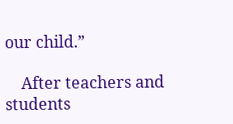our child.”

    After teachers and students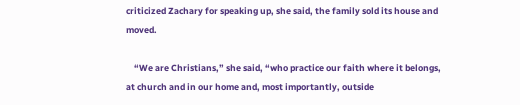criticized Zachary for speaking up, she said, the family sold its house and moved.

    “We are Christians,” she said, “who practice our faith where it belongs, at church and in our home and, most importantly, outside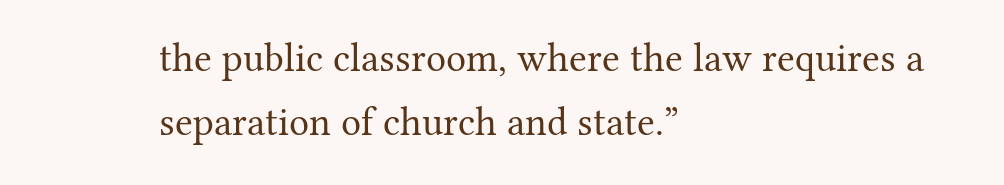the public classroom, where the law requires a separation of church and state.”